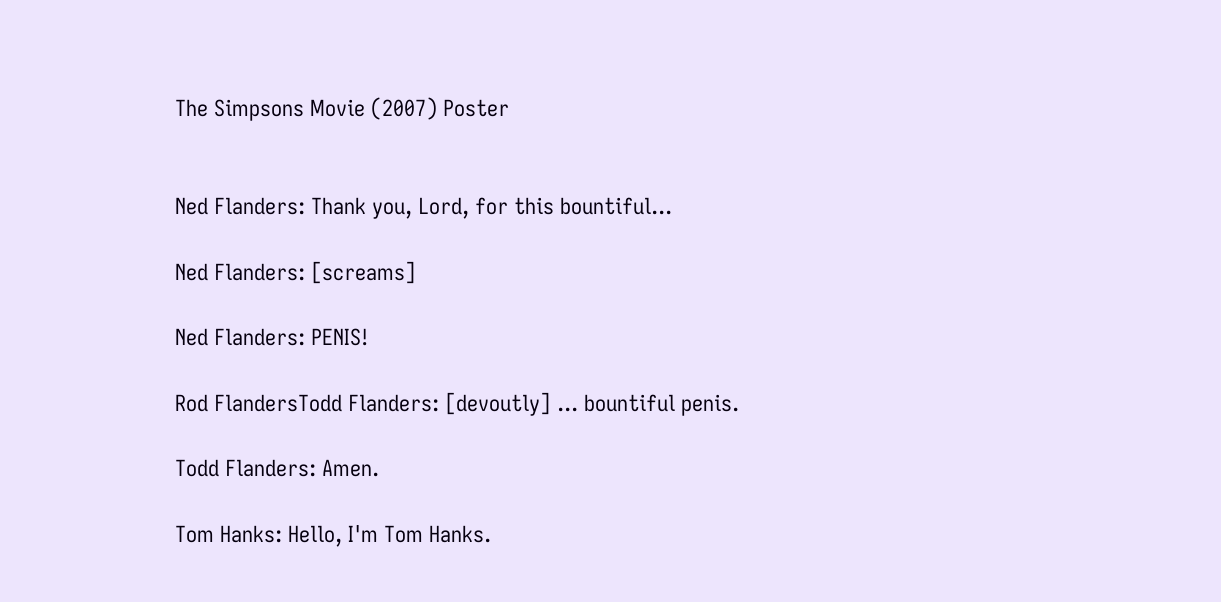The Simpsons Movie (2007) Poster


Ned Flanders: Thank you, Lord, for this bountiful...

Ned Flanders: [screams]

Ned Flanders: PENIS!

Rod FlandersTodd Flanders: [devoutly] ... bountiful penis.

Todd Flanders: Amen.

Tom Hanks: Hello, I'm Tom Hanks.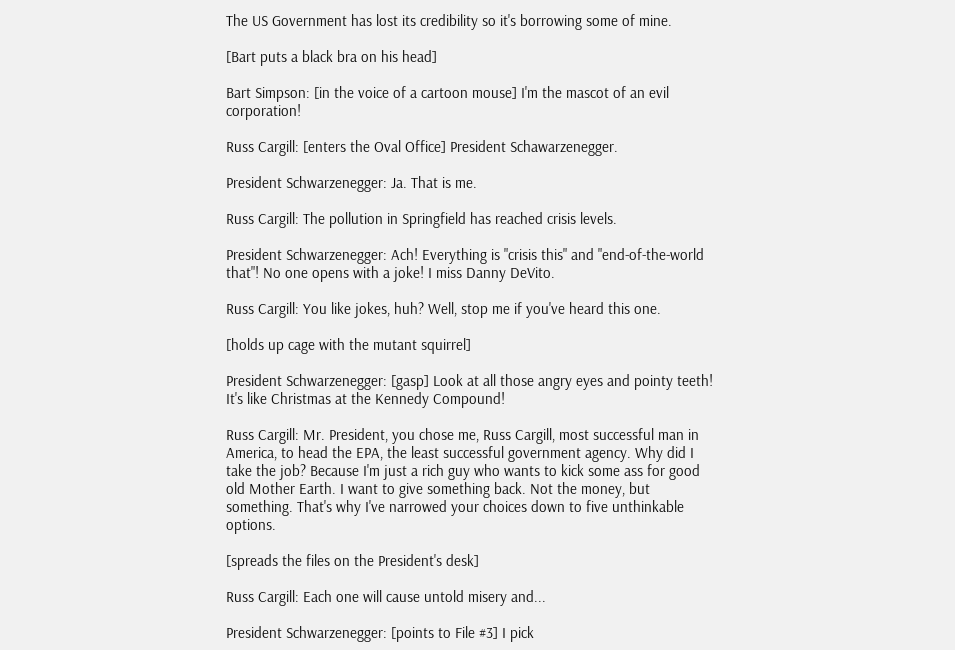The US Government has lost its credibility so it's borrowing some of mine.

[Bart puts a black bra on his head]

Bart Simpson: [in the voice of a cartoon mouse] I'm the mascot of an evil corporation!

Russ Cargill: [enters the Oval Office] President Schawarzenegger.

President Schwarzenegger: Ja. That is me.

Russ Cargill: The pollution in Springfield has reached crisis levels.

President Schwarzenegger: Ach! Everything is "crisis this" and "end-of-the-world that"! No one opens with a joke! I miss Danny DeVito.

Russ Cargill: You like jokes, huh? Well, stop me if you've heard this one.

[holds up cage with the mutant squirrel]

President Schwarzenegger: [gasp] Look at all those angry eyes and pointy teeth! It's like Christmas at the Kennedy Compound!

Russ Cargill: Mr. President, you chose me, Russ Cargill, most successful man in America, to head the EPA, the least successful government agency. Why did I take the job? Because I'm just a rich guy who wants to kick some ass for good old Mother Earth. I want to give something back. Not the money, but something. That's why I've narrowed your choices down to five unthinkable options.

[spreads the files on the President's desk]

Russ Cargill: Each one will cause untold misery and...

President Schwarzenegger: [points to File #3] I pick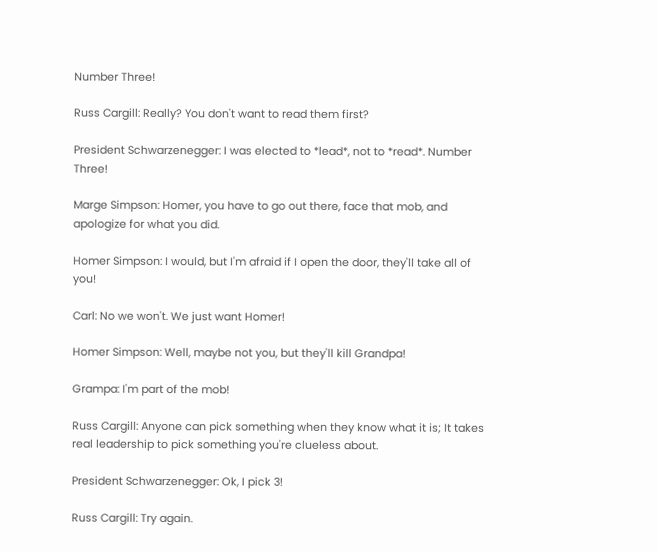Number Three!

Russ Cargill: Really? You don't want to read them first?

President Schwarzenegger: I was elected to *lead*, not to *read*. Number Three!

Marge Simpson: Homer, you have to go out there, face that mob, and apologize for what you did.

Homer Simpson: I would, but I'm afraid if I open the door, they'll take all of you!

Carl: No we won't. We just want Homer!

Homer Simpson: Well, maybe not you, but they'll kill Grandpa!

Grampa: I'm part of the mob!

Russ Cargill: Anyone can pick something when they know what it is; It takes real leadership to pick something you're clueless about.

President Schwarzenegger: Ok, I pick 3!

Russ Cargill: Try again.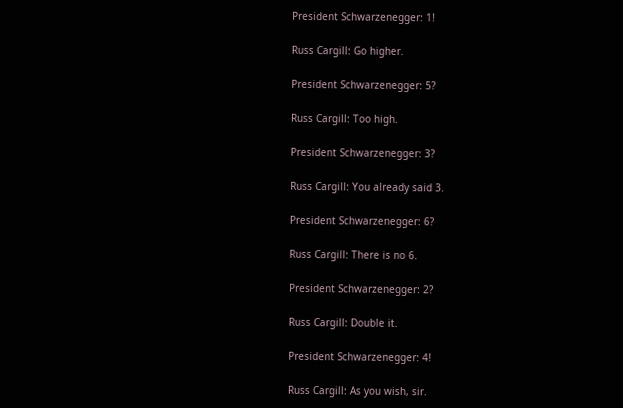President Schwarzenegger: 1!

Russ Cargill: Go higher.

President Schwarzenegger: 5?

Russ Cargill: Too high.

President Schwarzenegger: 3?

Russ Cargill: You already said 3.

President Schwarzenegger: 6?

Russ Cargill: There is no 6.

President Schwarzenegger: 2?

Russ Cargill: Double it.

President Schwarzenegger: 4!

Russ Cargill: As you wish, sir.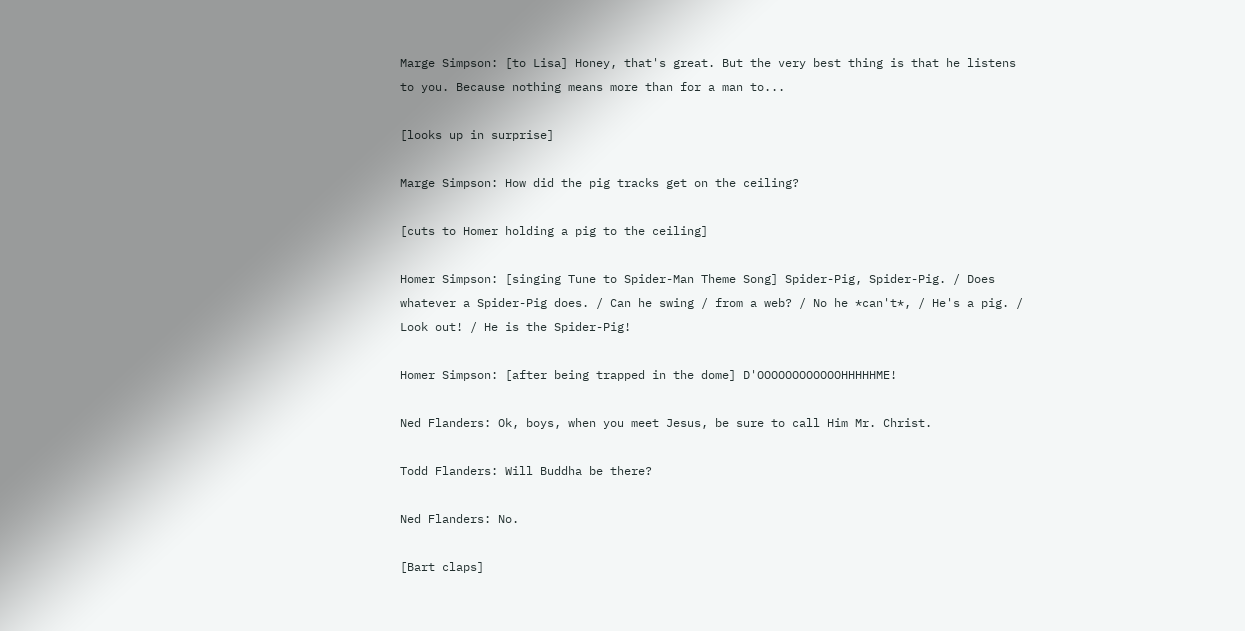Marge Simpson: [to Lisa] Honey, that's great. But the very best thing is that he listens to you. Because nothing means more than for a man to...

[looks up in surprise]

Marge Simpson: How did the pig tracks get on the ceiling?

[cuts to Homer holding a pig to the ceiling]

Homer Simpson: [singing Tune to Spider-Man Theme Song] Spider-Pig, Spider-Pig. / Does whatever a Spider-Pig does. / Can he swing / from a web? / No he *can't*, / He's a pig. / Look out! / He is the Spider-Pig!

Homer Simpson: [after being trapped in the dome] D'OOOOOOOOOOOOHHHHHME!

Ned Flanders: Ok, boys, when you meet Jesus, be sure to call Him Mr. Christ.

Todd Flanders: Will Buddha be there?

Ned Flanders: No.

[Bart claps]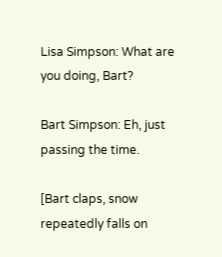Lisa Simpson: What are you doing, Bart?

Bart Simpson: Eh, just passing the time.

[Bart claps, snow repeatedly falls on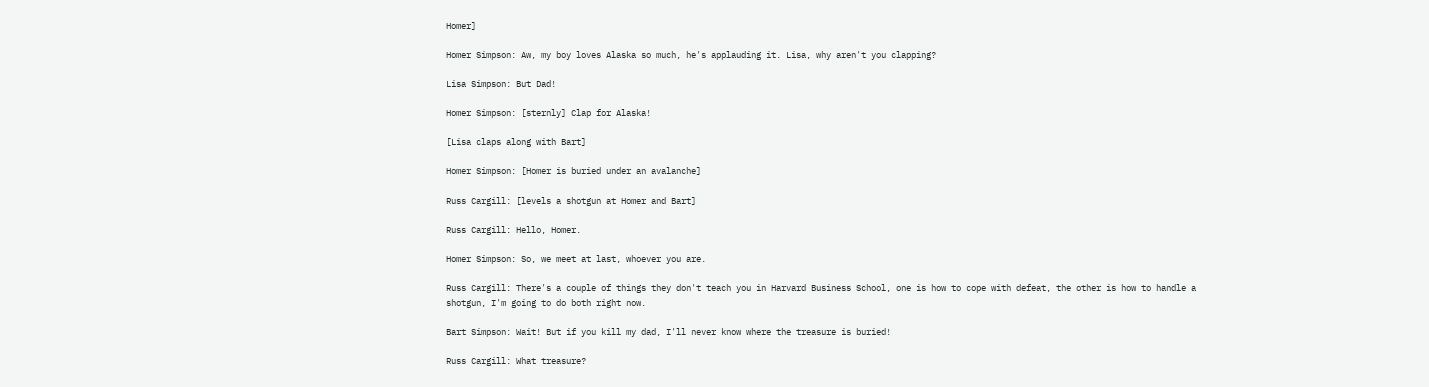Homer]

Homer Simpson: Aw, my boy loves Alaska so much, he's applauding it. Lisa, why aren't you clapping?

Lisa Simpson: But Dad!

Homer Simpson: [sternly] Clap for Alaska!

[Lisa claps along with Bart]

Homer Simpson: [Homer is buried under an avalanche]

Russ Cargill: [levels a shotgun at Homer and Bart]

Russ Cargill: Hello, Homer.

Homer Simpson: So, we meet at last, whoever you are.

Russ Cargill: There's a couple of things they don't teach you in Harvard Business School, one is how to cope with defeat, the other is how to handle a shotgun, I'm going to do both right now.

Bart Simpson: Wait! But if you kill my dad, I'll never know where the treasure is buried!

Russ Cargill: What treasure?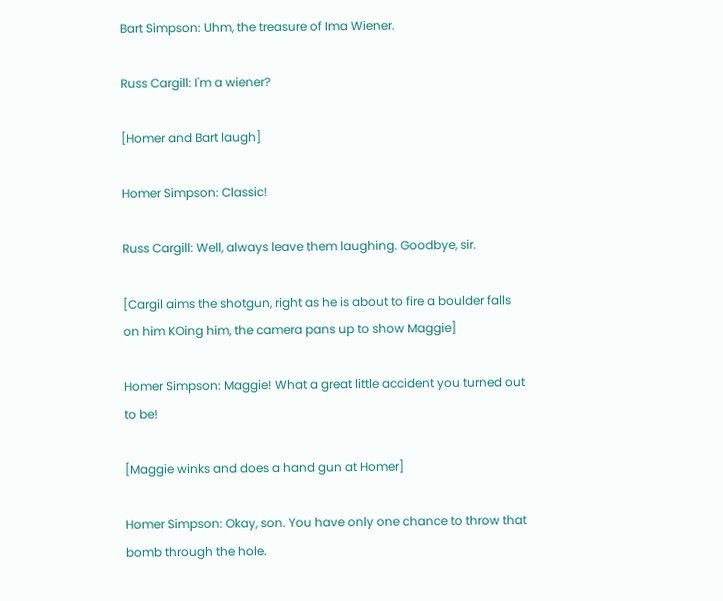Bart Simpson: Uhm, the treasure of Ima Wiener.

Russ Cargill: I'm a wiener?

[Homer and Bart laugh]

Homer Simpson: Classic!

Russ Cargill: Well, always leave them laughing. Goodbye, sir.

[Cargil aims the shotgun, right as he is about to fire a boulder falls on him KOing him, the camera pans up to show Maggie]

Homer Simpson: Maggie! What a great little accident you turned out to be!

[Maggie winks and does a hand gun at Homer]

Homer Simpson: Okay, son. You have only one chance to throw that bomb through the hole.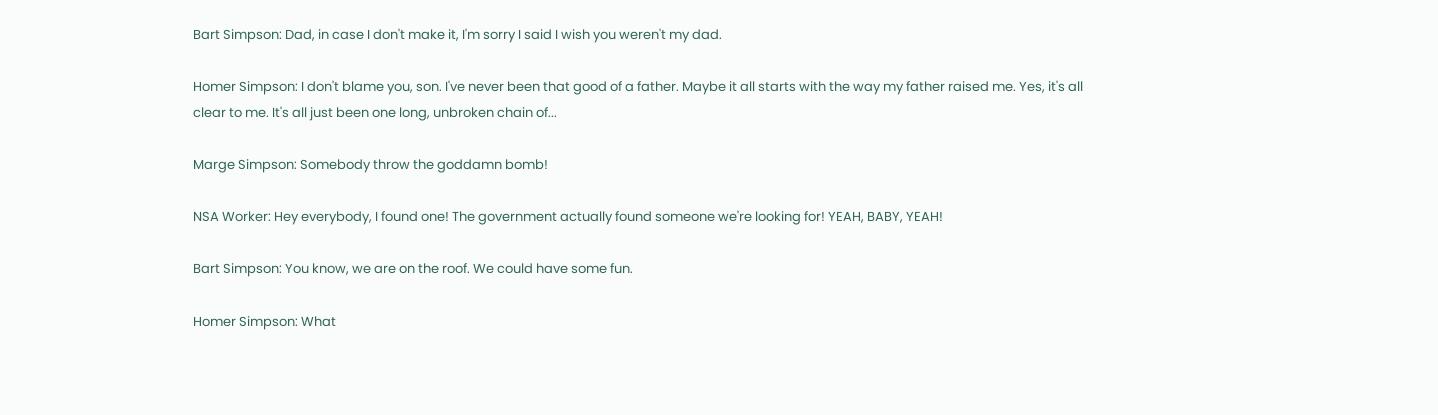Bart Simpson: Dad, in case I don't make it, I'm sorry I said I wish you weren't my dad.

Homer Simpson: I don't blame you, son. I've never been that good of a father. Maybe it all starts with the way my father raised me. Yes, it's all clear to me. It's all just been one long, unbroken chain of...

Marge Simpson: Somebody throw the goddamn bomb!

NSA Worker: Hey everybody, I found one! The government actually found someone we're looking for! YEAH, BABY, YEAH!

Bart Simpson: You know, we are on the roof. We could have some fun.

Homer Simpson: What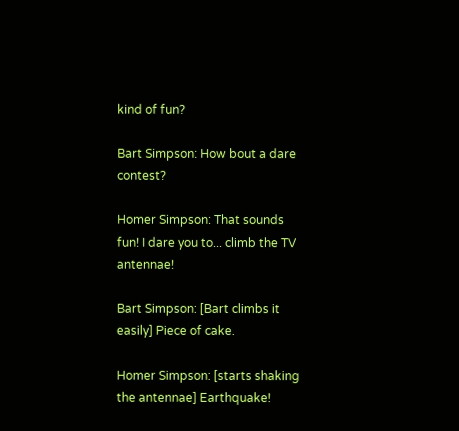kind of fun?

Bart Simpson: How bout a dare contest?

Homer Simpson: That sounds fun! I dare you to... climb the TV antennae!

Bart Simpson: [Bart climbs it easily] Piece of cake.

Homer Simpson: [starts shaking the antennae] Earthquake!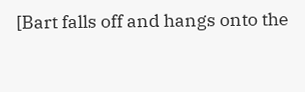[Bart falls off and hangs onto the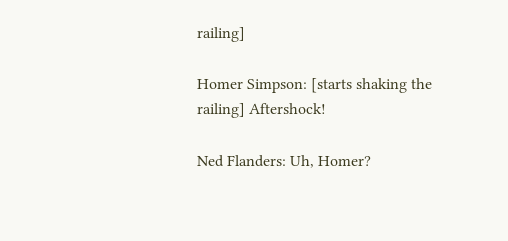railing]

Homer Simpson: [starts shaking the railing] Aftershock!

Ned Flanders: Uh, Homer?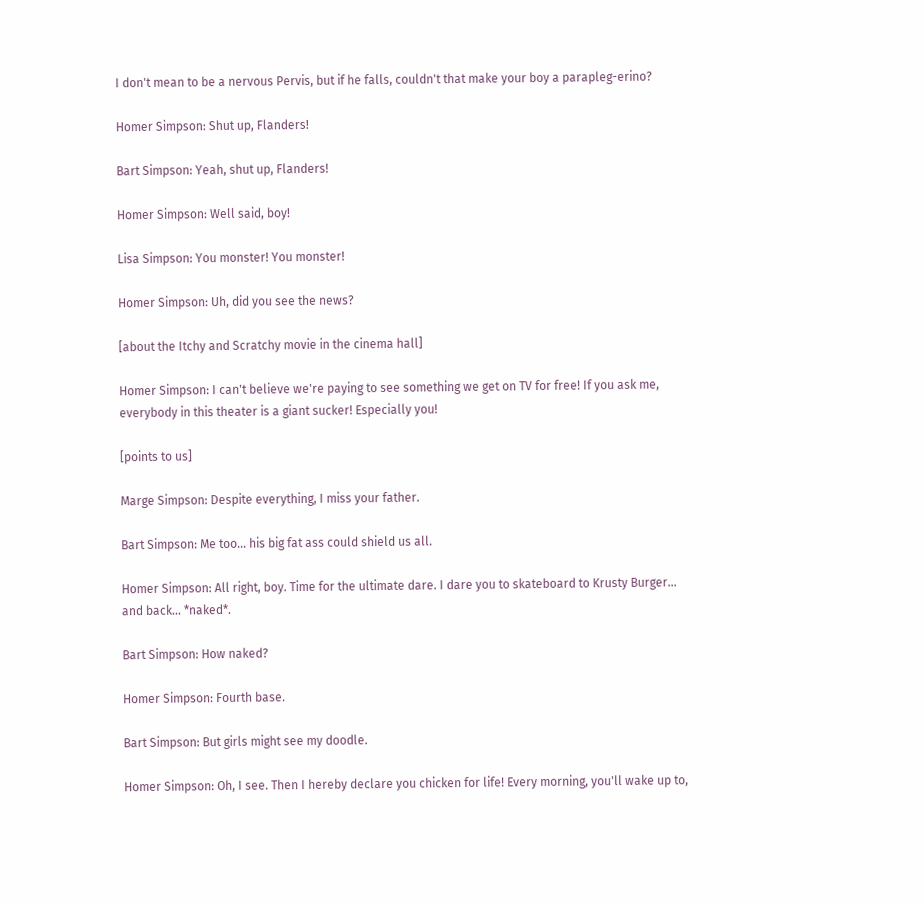I don't mean to be a nervous Pervis, but if he falls, couldn't that make your boy a parapleg-erino?

Homer Simpson: Shut up, Flanders!

Bart Simpson: Yeah, shut up, Flanders!

Homer Simpson: Well said, boy!

Lisa Simpson: You monster! You monster!

Homer Simpson: Uh, did you see the news?

[about the Itchy and Scratchy movie in the cinema hall]

Homer Simpson: I can't believe we're paying to see something we get on TV for free! If you ask me, everybody in this theater is a giant sucker! Especially you!

[points to us]

Marge Simpson: Despite everything, I miss your father.

Bart Simpson: Me too... his big fat ass could shield us all.

Homer Simpson: All right, boy. Time for the ultimate dare. I dare you to skateboard to Krusty Burger... and back... *naked*.

Bart Simpson: How naked?

Homer Simpson: Fourth base.

Bart Simpson: But girls might see my doodle.

Homer Simpson: Oh, I see. Then I hereby declare you chicken for life! Every morning, you'll wake up to,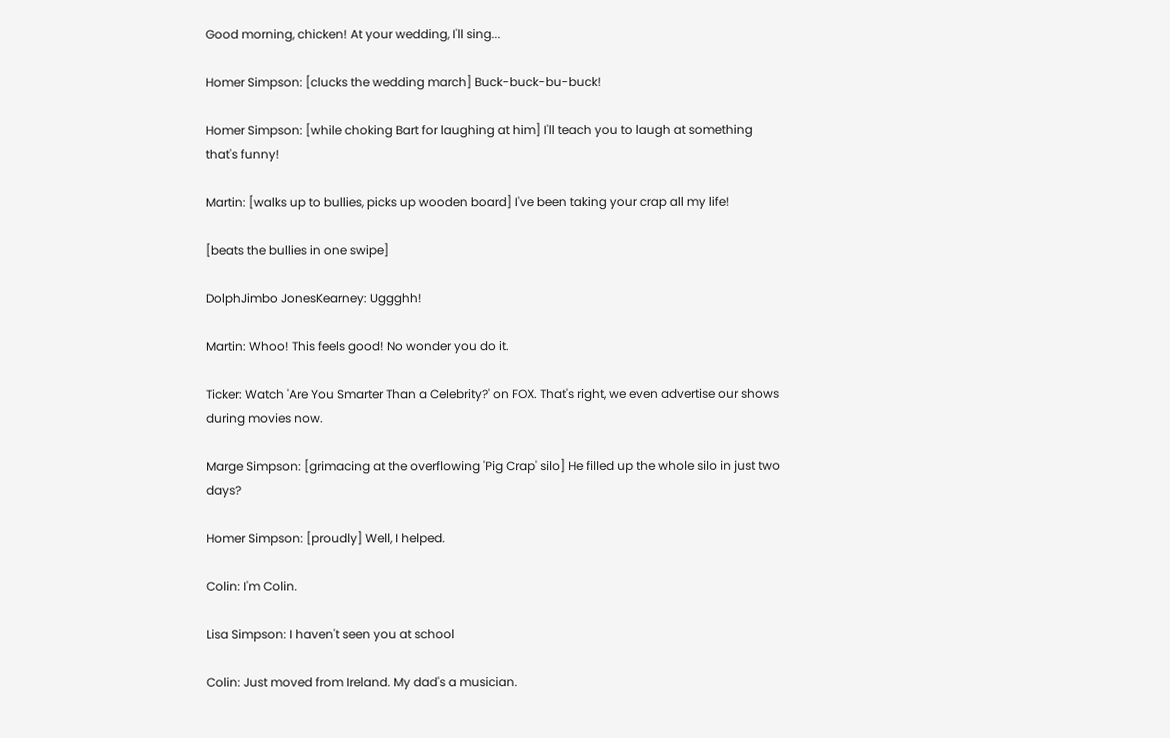Good morning, chicken! At your wedding, I'll sing...

Homer Simpson: [clucks the wedding march] Buck-buck-bu-buck!

Homer Simpson: [while choking Bart for laughing at him] I'll teach you to laugh at something that's funny!

Martin: [walks up to bullies, picks up wooden board] I've been taking your crap all my life!

[beats the bullies in one swipe]

DolphJimbo JonesKearney: Uggghh!

Martin: Whoo! This feels good! No wonder you do it.

Ticker: Watch 'Are You Smarter Than a Celebrity?' on FOX. That's right, we even advertise our shows during movies now.

Marge Simpson: [grimacing at the overflowing 'Pig Crap' silo] He filled up the whole silo in just two days?

Homer Simpson: [proudly] Well, I helped.

Colin: I'm Colin.

Lisa Simpson: I haven't seen you at school

Colin: Just moved from Ireland. My dad's a musician.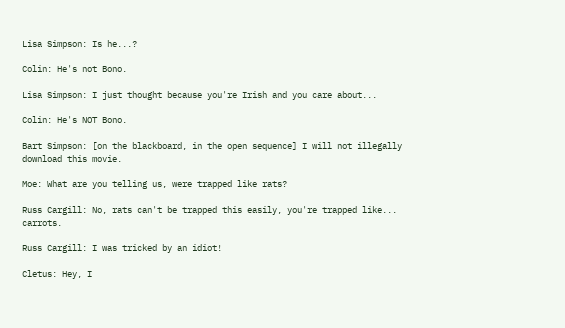Lisa Simpson: Is he...?

Colin: He's not Bono.

Lisa Simpson: I just thought because you're Irish and you care about...

Colin: He's NOT Bono.

Bart Simpson: [on the blackboard, in the open sequence] I will not illegally download this movie.

Moe: What are you telling us, were trapped like rats?

Russ Cargill: No, rats can't be trapped this easily, you're trapped like... carrots.

Russ Cargill: I was tricked by an idiot!

Cletus: Hey, I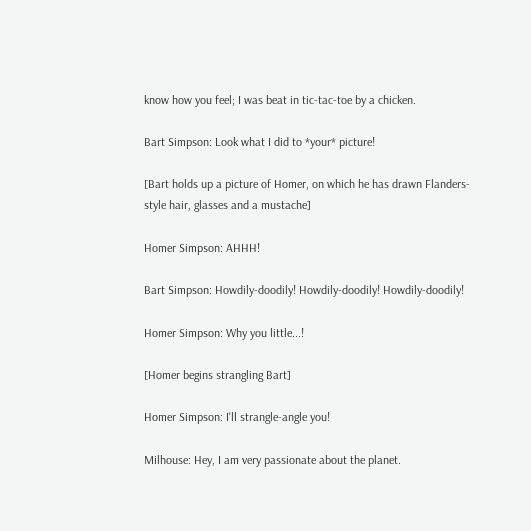know how you feel; I was beat in tic-tac-toe by a chicken.

Bart Simpson: Look what I did to *your* picture!

[Bart holds up a picture of Homer, on which he has drawn Flanders-style hair, glasses and a mustache]

Homer Simpson: AHHH!

Bart Simpson: Howdily-doodily! Howdily-doodily! Howdily-doodily!

Homer Simpson: Why you little...!

[Homer begins strangling Bart]

Homer Simpson: I'll strangle-angle you!

Milhouse: Hey, I am very passionate about the planet.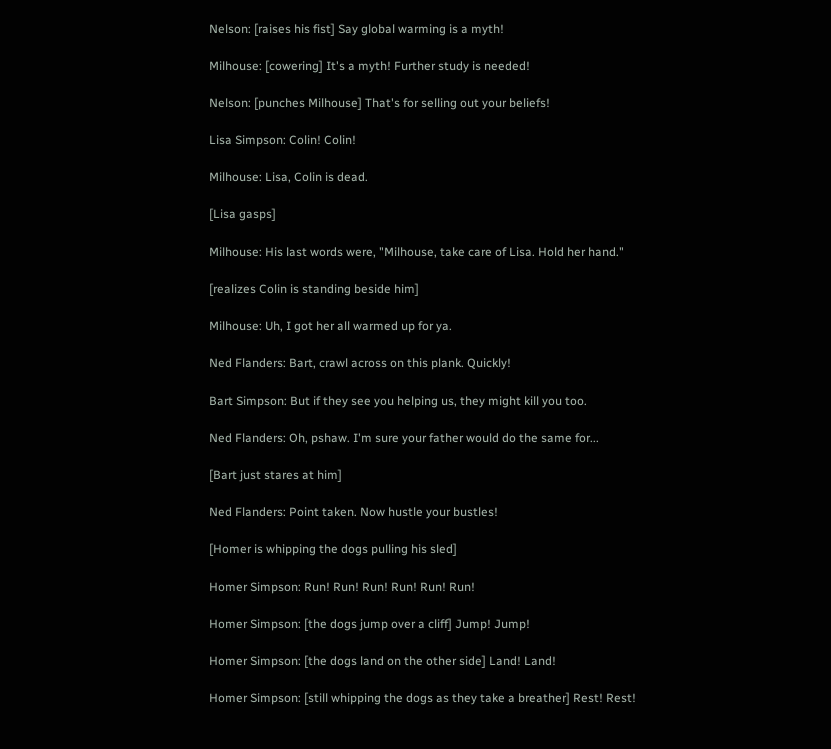Nelson: [raises his fist] Say global warming is a myth!

Milhouse: [cowering] It's a myth! Further study is needed!

Nelson: [punches Milhouse] That's for selling out your beliefs!

Lisa Simpson: Colin! Colin!

Milhouse: Lisa, Colin is dead.

[Lisa gasps]

Milhouse: His last words were, "Milhouse, take care of Lisa. Hold her hand."

[realizes Colin is standing beside him]

Milhouse: Uh, I got her all warmed up for ya.

Ned Flanders: Bart, crawl across on this plank. Quickly!

Bart Simpson: But if they see you helping us, they might kill you too.

Ned Flanders: Oh, pshaw. I'm sure your father would do the same for...

[Bart just stares at him]

Ned Flanders: Point taken. Now hustle your bustles!

[Homer is whipping the dogs pulling his sled]

Homer Simpson: Run! Run! Run! Run! Run! Run!

Homer Simpson: [the dogs jump over a cliff] Jump! Jump!

Homer Simpson: [the dogs land on the other side] Land! Land!

Homer Simpson: [still whipping the dogs as they take a breather] Rest! Rest!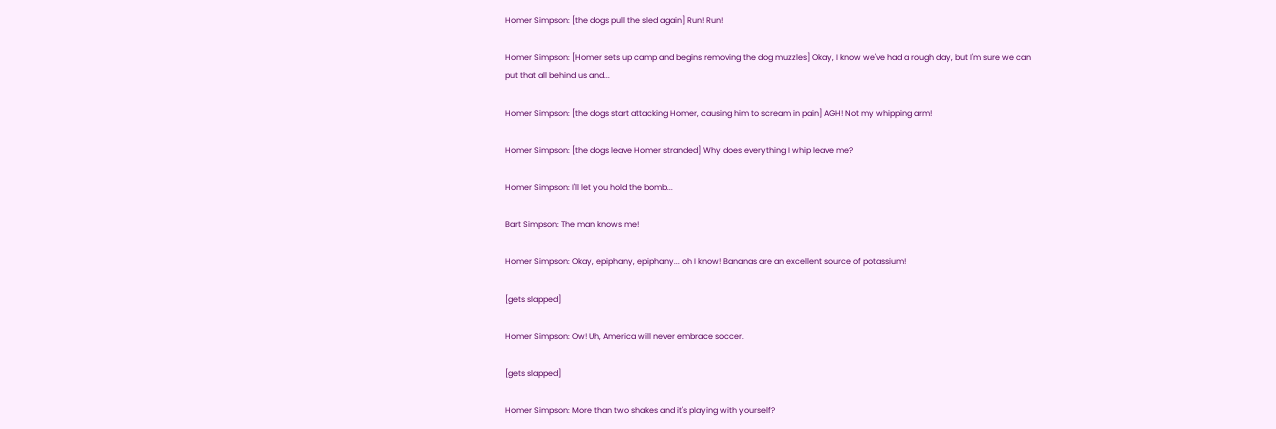Homer Simpson: [the dogs pull the sled again] Run! Run!

Homer Simpson: [Homer sets up camp and begins removing the dog muzzles] Okay, I know we've had a rough day, but I'm sure we can put that all behind us and...

Homer Simpson: [the dogs start attacking Homer, causing him to scream in pain] AGH! Not my whipping arm!

Homer Simpson: [the dogs leave Homer stranded] Why does everything I whip leave me?

Homer Simpson: I'll let you hold the bomb...

Bart Simpson: The man knows me!

Homer Simpson: Okay, epiphany, epiphany... oh I know! Bananas are an excellent source of potassium!

[gets slapped]

Homer Simpson: Ow! Uh, America will never embrace soccer.

[gets slapped]

Homer Simpson: More than two shakes and it's playing with yourself?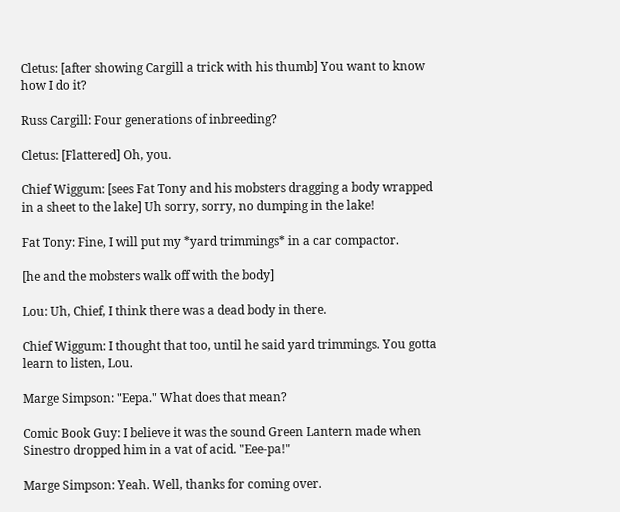Cletus: [after showing Cargill a trick with his thumb] You want to know how I do it?

Russ Cargill: Four generations of inbreeding?

Cletus: [Flattered] Oh, you.

Chief Wiggum: [sees Fat Tony and his mobsters dragging a body wrapped in a sheet to the lake] Uh sorry, sorry, no dumping in the lake!

Fat Tony: Fine, I will put my *yard trimmings* in a car compactor.

[he and the mobsters walk off with the body]

Lou: Uh, Chief, I think there was a dead body in there.

Chief Wiggum: I thought that too, until he said yard trimmings. You gotta learn to listen, Lou.

Marge Simpson: "Eepa." What does that mean?

Comic Book Guy: I believe it was the sound Green Lantern made when Sinestro dropped him in a vat of acid. "Eee-pa!"

Marge Simpson: Yeah. Well, thanks for coming over.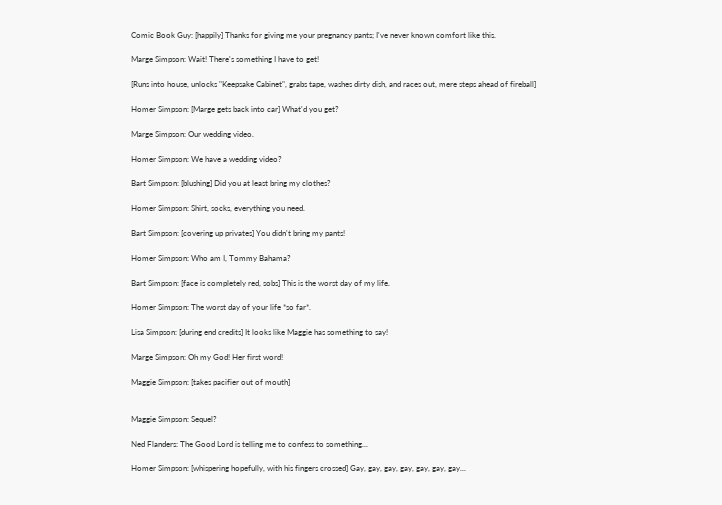Comic Book Guy: [happily] Thanks for giving me your pregnancy pants; I've never known comfort like this.

Marge Simpson: Wait! There's something I have to get!

[Runs into house, unlocks "Keepsake Cabinet", grabs tape, washes dirty dish, and races out, mere steps ahead of fireball]

Homer Simpson: [Marge gets back into car] What'd you get?

Marge Simpson: Our wedding video.

Homer Simpson: We have a wedding video?

Bart Simpson: [blushing] Did you at least bring my clothes?

Homer Simpson: Shirt, socks, everything you need.

Bart Simpson: [covering up privates] You didn't bring my pants!

Homer Simpson: Who am I, Tommy Bahama?

Bart Simpson: [face is completely red, sobs] This is the worst day of my life.

Homer Simpson: The worst day of your life *so far*.

Lisa Simpson: [during end credits] It looks like Maggie has something to say!

Marge Simpson: Oh my God! Her first word!

Maggie Simpson: [takes pacifier out of mouth]


Maggie Simpson: Sequel?

Ned Flanders: The Good Lord is telling me to confess to something...

Homer Simpson: [whispering hopefully, with his fingers crossed] Gay, gay, gay, gay, gay, gay, gay...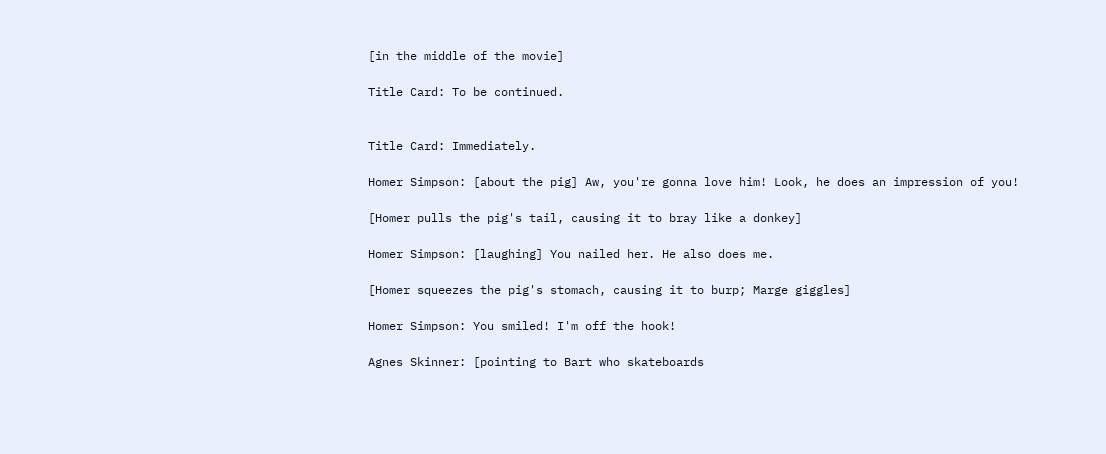[in the middle of the movie]

Title Card: To be continued.


Title Card: Immediately.

Homer Simpson: [about the pig] Aw, you're gonna love him! Look, he does an impression of you!

[Homer pulls the pig's tail, causing it to bray like a donkey]

Homer Simpson: [laughing] You nailed her. He also does me.

[Homer squeezes the pig's stomach, causing it to burp; Marge giggles]

Homer Simpson: You smiled! I'm off the hook!

Agnes Skinner: [pointing to Bart who skateboards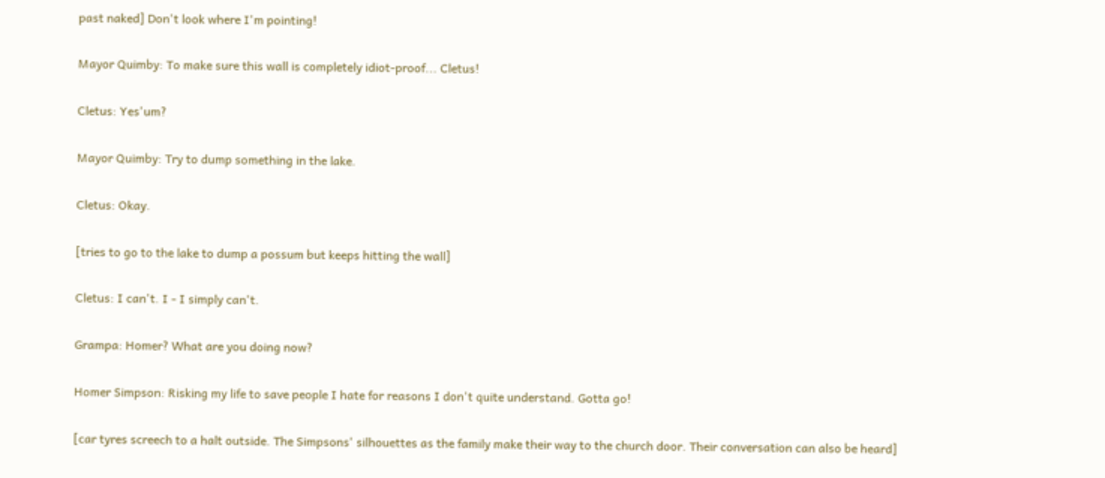past naked] Don't look where I'm pointing!

Mayor Quimby: To make sure this wall is completely idiot-proof... Cletus!

Cletus: Yes'um?

Mayor Quimby: Try to dump something in the lake.

Cletus: Okay.

[tries to go to the lake to dump a possum but keeps hitting the wall]

Cletus: I can't. I - I simply can't.

Grampa: Homer? What are you doing now?

Homer Simpson: Risking my life to save people I hate for reasons I don't quite understand. Gotta go!

[car tyres screech to a halt outside. The Simpsons' silhouettes as the family make their way to the church door. Their conversation can also be heard]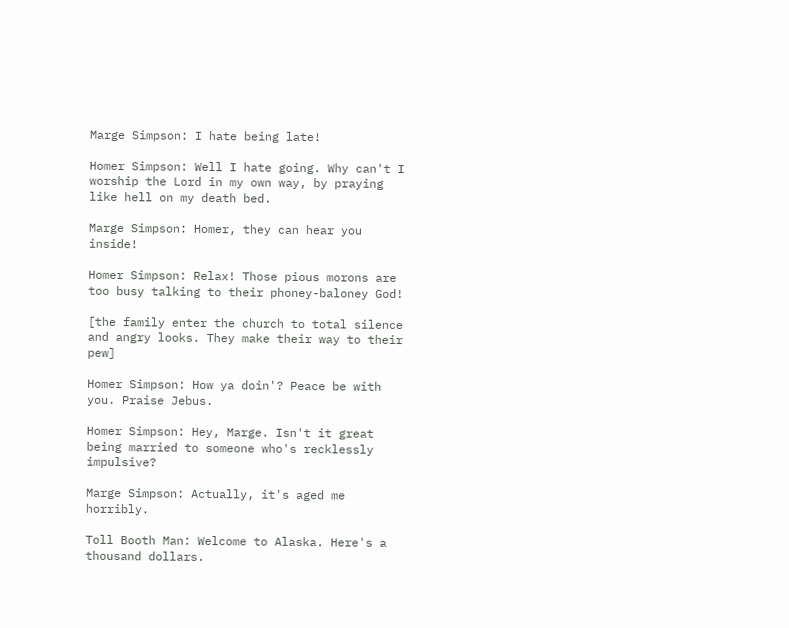Marge Simpson: I hate being late!

Homer Simpson: Well I hate going. Why can't I worship the Lord in my own way, by praying like hell on my death bed.

Marge Simpson: Homer, they can hear you inside!

Homer Simpson: Relax! Those pious morons are too busy talking to their phoney-baloney God!

[the family enter the church to total silence and angry looks. They make their way to their pew]

Homer Simpson: How ya doin'? Peace be with you. Praise Jebus.

Homer Simpson: Hey, Marge. Isn't it great being married to someone who's recklessly impulsive?

Marge Simpson: Actually, it's aged me horribly.

Toll Booth Man: Welcome to Alaska. Here's a thousand dollars.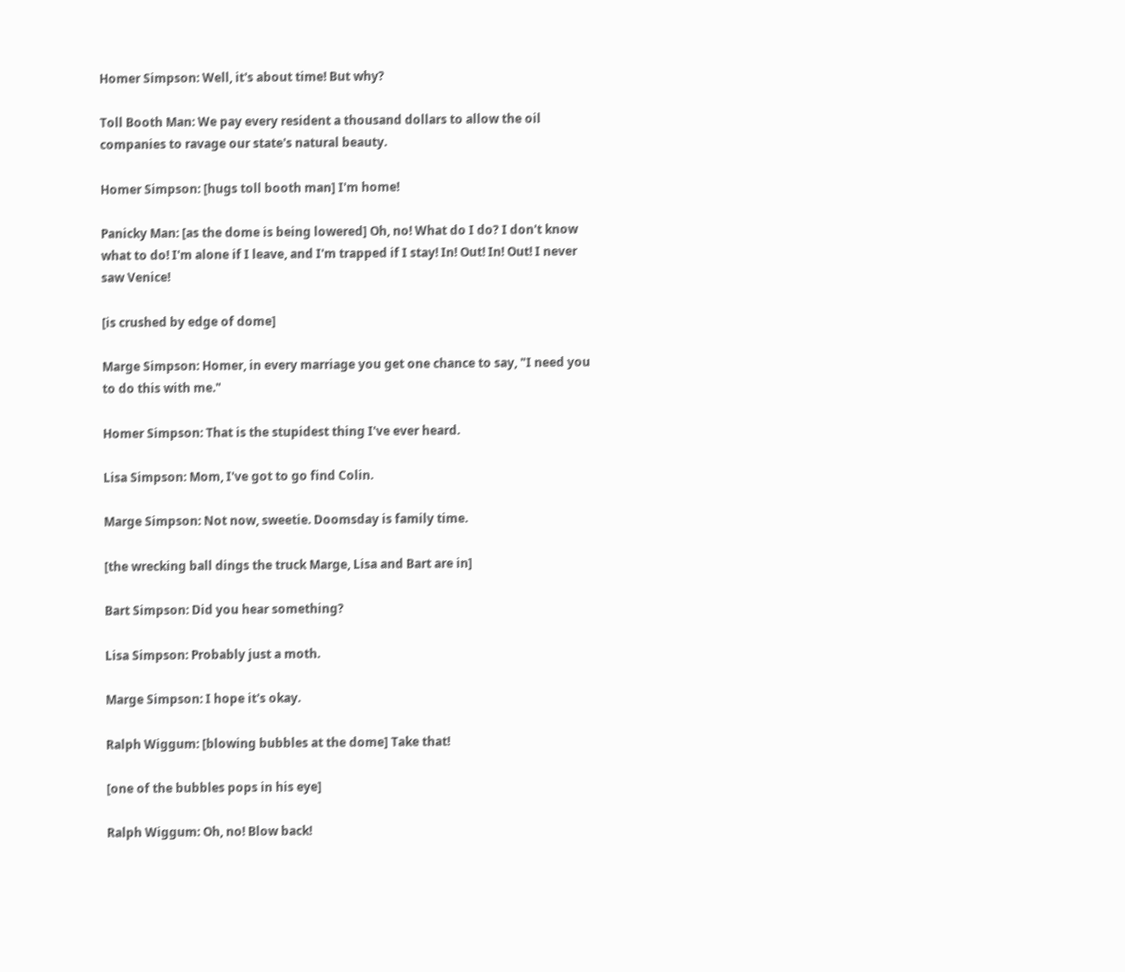Homer Simpson: Well, it's about time! But why?

Toll Booth Man: We pay every resident a thousand dollars to allow the oil companies to ravage our state's natural beauty.

Homer Simpson: [hugs toll booth man] I'm home!

Panicky Man: [as the dome is being lowered] Oh, no! What do I do? I don't know what to do! I'm alone if I leave, and I'm trapped if I stay! In! Out! In! Out! I never saw Venice!

[is crushed by edge of dome]

Marge Simpson: Homer, in every marriage you get one chance to say, "I need you to do this with me."

Homer Simpson: That is the stupidest thing I've ever heard.

Lisa Simpson: Mom, I've got to go find Colin.

Marge Simpson: Not now, sweetie. Doomsday is family time.

[the wrecking ball dings the truck Marge, Lisa and Bart are in]

Bart Simpson: Did you hear something?

Lisa Simpson: Probably just a moth.

Marge Simpson: I hope it's okay.

Ralph Wiggum: [blowing bubbles at the dome] Take that!

[one of the bubbles pops in his eye]

Ralph Wiggum: Oh, no! Blow back!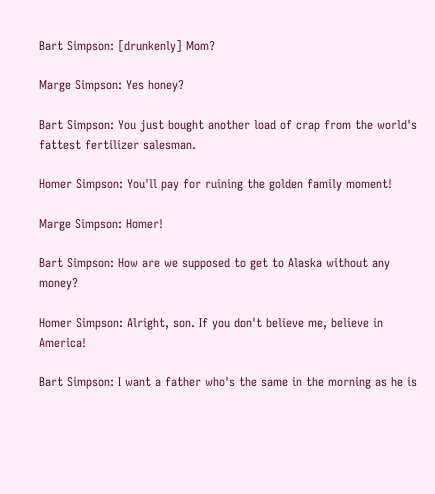Bart Simpson: [drunkenly] Mom?

Marge Simpson: Yes honey?

Bart Simpson: You just bought another load of crap from the world's fattest fertilizer salesman.

Homer Simpson: You'll pay for ruining the golden family moment!

Marge Simpson: Homer!

Bart Simpson: How are we supposed to get to Alaska without any money?

Homer Simpson: Alright, son. If you don't believe me, believe in America!

Bart Simpson: I want a father who's the same in the morning as he is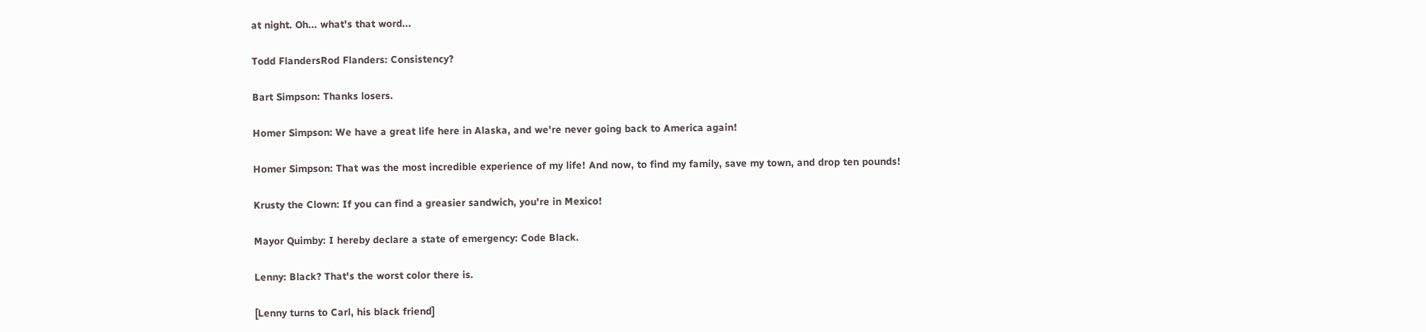at night. Oh... what's that word...

Todd FlandersRod Flanders: Consistency?

Bart Simpson: Thanks losers.

Homer Simpson: We have a great life here in Alaska, and we're never going back to America again!

Homer Simpson: That was the most incredible experience of my life! And now, to find my family, save my town, and drop ten pounds!

Krusty the Clown: If you can find a greasier sandwich, you're in Mexico!

Mayor Quimby: I hereby declare a state of emergency: Code Black.

Lenny: Black? That's the worst color there is.

[Lenny turns to Carl, his black friend]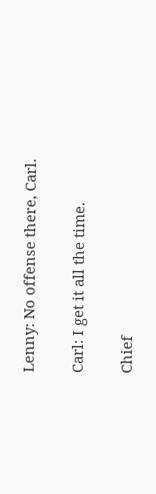Lenny: No offense there, Carl.

Carl: I get it all the time.

Chief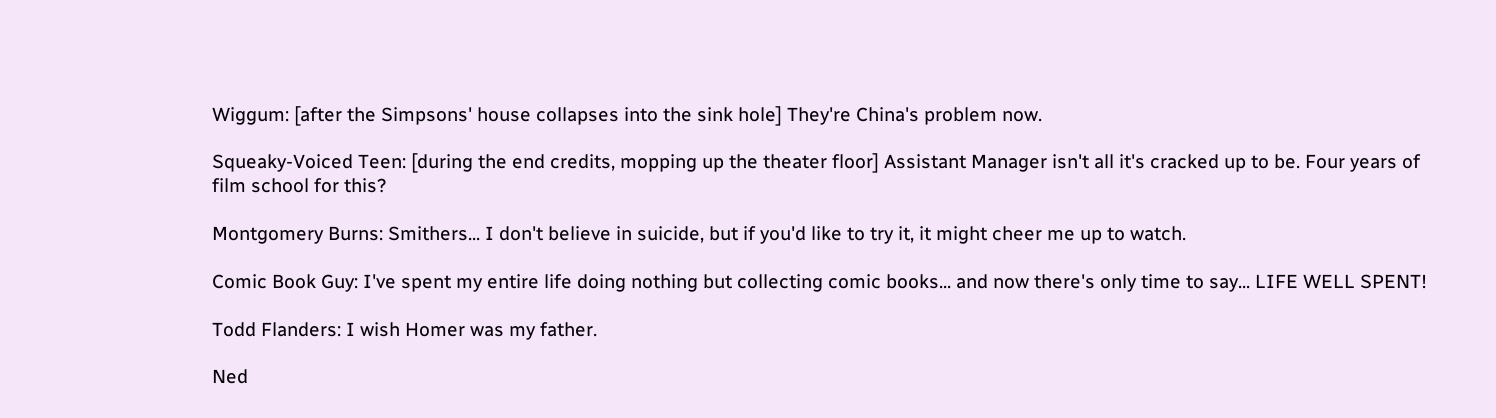Wiggum: [after the Simpsons' house collapses into the sink hole] They're China's problem now.

Squeaky-Voiced Teen: [during the end credits, mopping up the theater floor] Assistant Manager isn't all it's cracked up to be. Four years of film school for this?

Montgomery Burns: Smithers... I don't believe in suicide, but if you'd like to try it, it might cheer me up to watch.

Comic Book Guy: I've spent my entire life doing nothing but collecting comic books... and now there's only time to say... LIFE WELL SPENT!

Todd Flanders: I wish Homer was my father.

Ned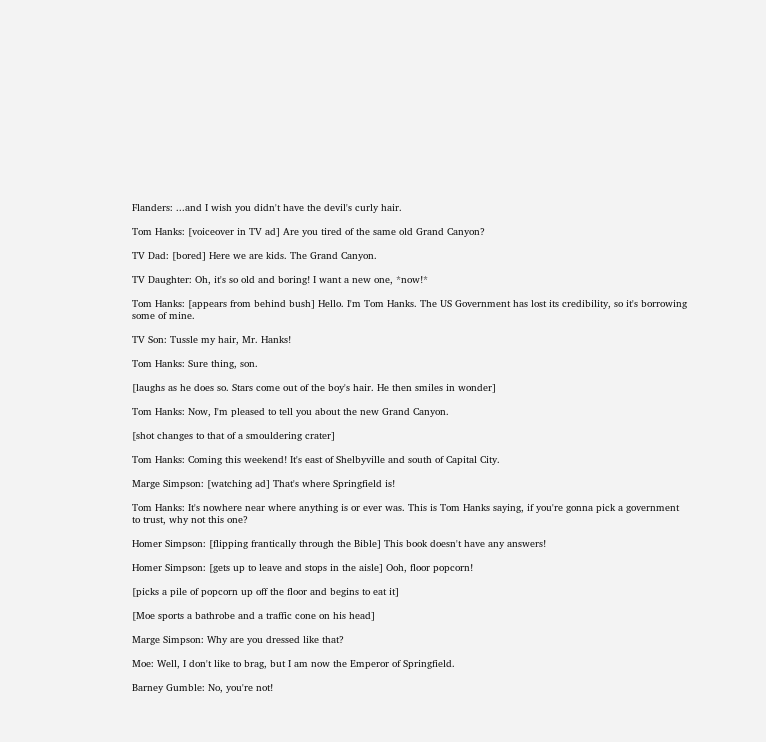Flanders: ...and I wish you didn't have the devil's curly hair.

Tom Hanks: [voiceover in TV ad] Are you tired of the same old Grand Canyon?

TV Dad: [bored] Here we are kids. The Grand Canyon.

TV Daughter: Oh, it's so old and boring! I want a new one, *now!*

Tom Hanks: [appears from behind bush] Hello. I'm Tom Hanks. The US Government has lost its credibility, so it's borrowing some of mine.

TV Son: Tussle my hair, Mr. Hanks!

Tom Hanks: Sure thing, son.

[laughs as he does so. Stars come out of the boy's hair. He then smiles in wonder]

Tom Hanks: Now, I'm pleased to tell you about the new Grand Canyon.

[shot changes to that of a smouldering crater]

Tom Hanks: Coming this weekend! It's east of Shelbyville and south of Capital City.

Marge Simpson: [watching ad] That's where Springfield is!

Tom Hanks: It's nowhere near where anything is or ever was. This is Tom Hanks saying, if you're gonna pick a government to trust, why not this one?

Homer Simpson: [flipping frantically through the Bible] This book doesn't have any answers!

Homer Simpson: [gets up to leave and stops in the aisle] Ooh, floor popcorn!

[picks a pile of popcorn up off the floor and begins to eat it]

[Moe sports a bathrobe and a traffic cone on his head]

Marge Simpson: Why are you dressed like that?

Moe: Well, I don't like to brag, but I am now the Emperor of Springfield.

Barney Gumble: No, you're not!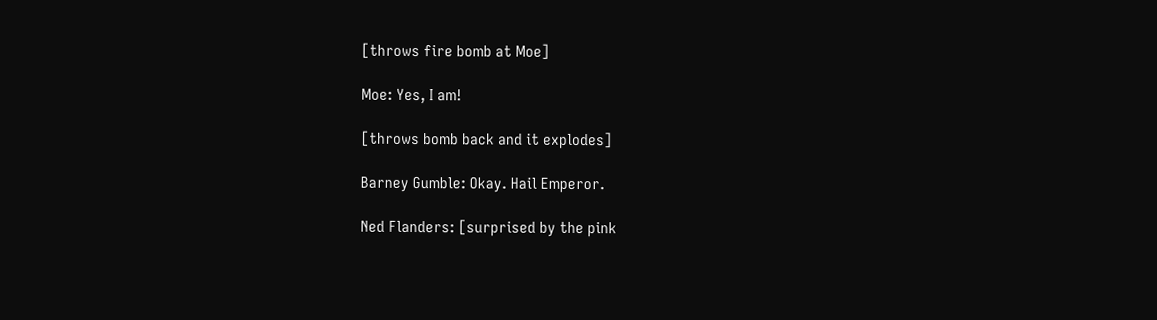[throws fire bomb at Moe]

Moe: Yes, I am!

[throws bomb back and it explodes]

Barney Gumble: Okay. Hail Emperor.

Ned Flanders: [surprised by the pink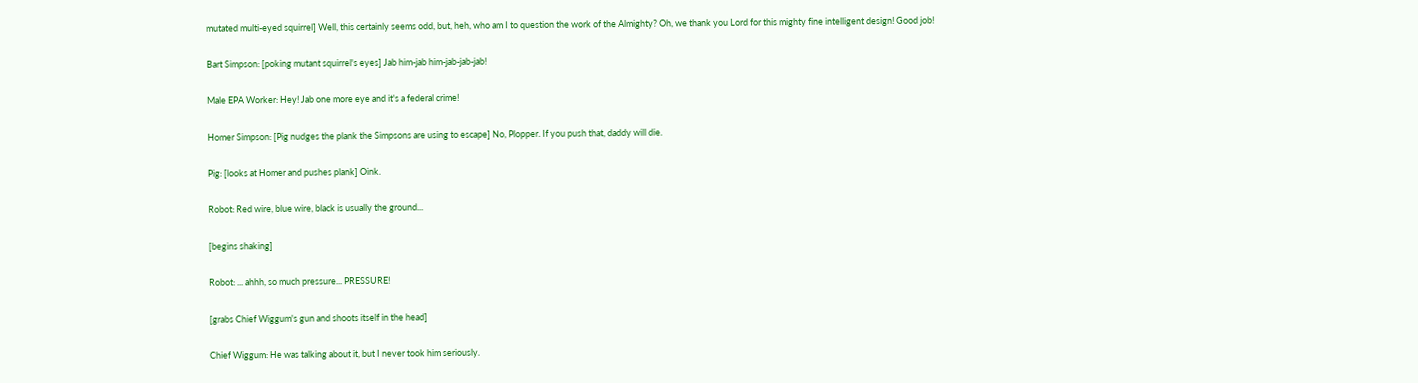mutated multi-eyed squirrel] Well, this certainly seems odd, but, heh, who am I to question the work of the Almighty? Oh, we thank you Lord for this mighty fine intelligent design! Good job!

Bart Simpson: [poking mutant squirrel's eyes] Jab him-jab him-jab-jab-jab!

Male EPA Worker: Hey! Jab one more eye and it's a federal crime!

Homer Simpson: [Pig nudges the plank the Simpsons are using to escape] No, Plopper. If you push that, daddy will die.

Pig: [looks at Homer and pushes plank] Oink.

Robot: Red wire, blue wire, black is usually the ground...

[begins shaking]

Robot: ... ahhh, so much pressure... PRESSURE!

[grabs Chief Wiggum's gun and shoots itself in the head]

Chief Wiggum: He was talking about it, but I never took him seriously.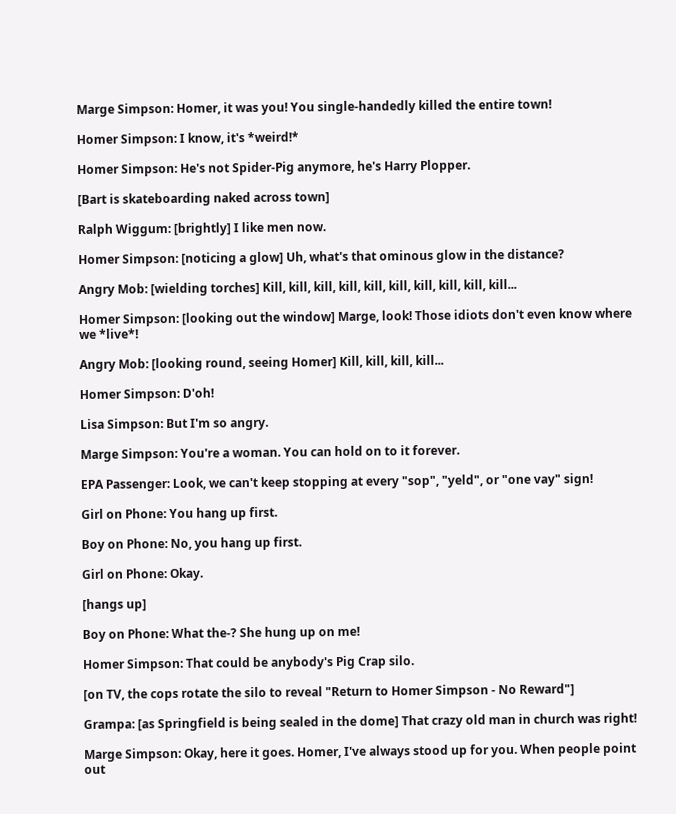Marge Simpson: Homer, it was you! You single-handedly killed the entire town!

Homer Simpson: I know, it's *weird!*

Homer Simpson: He's not Spider-Pig anymore, he's Harry Plopper.

[Bart is skateboarding naked across town]

Ralph Wiggum: [brightly] I like men now.

Homer Simpson: [noticing a glow] Uh, what's that ominous glow in the distance?

Angry Mob: [wielding torches] Kill, kill, kill, kill, kill, kill, kill, kill, kill, kill...

Homer Simpson: [looking out the window] Marge, look! Those idiots don't even know where we *live*!

Angry Mob: [looking round, seeing Homer] Kill, kill, kill, kill...

Homer Simpson: D'oh!

Lisa Simpson: But I'm so angry.

Marge Simpson: You're a woman. You can hold on to it forever.

EPA Passenger: Look, we can't keep stopping at every "sop", "yeld", or "one vay" sign!

Girl on Phone: You hang up first.

Boy on Phone: No, you hang up first.

Girl on Phone: Okay.

[hangs up]

Boy on Phone: What the-? She hung up on me!

Homer Simpson: That could be anybody's Pig Crap silo.

[on TV, the cops rotate the silo to reveal "Return to Homer Simpson - No Reward"]

Grampa: [as Springfield is being sealed in the dome] That crazy old man in church was right!

Marge Simpson: Okay, here it goes. Homer, I've always stood up for you. When people point out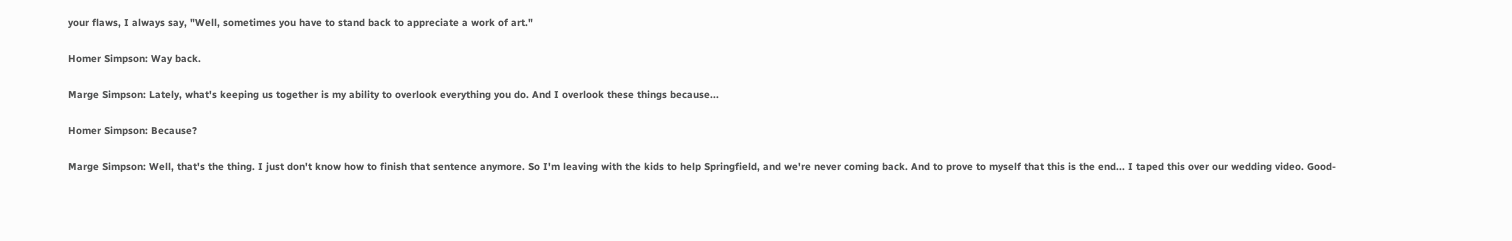your flaws, I always say, "Well, sometimes you have to stand back to appreciate a work of art."

Homer Simpson: Way back.

Marge Simpson: Lately, what's keeping us together is my ability to overlook everything you do. And I overlook these things because...

Homer Simpson: Because?

Marge Simpson: Well, that's the thing. I just don't know how to finish that sentence anymore. So I'm leaving with the kids to help Springfield, and we're never coming back. And to prove to myself that this is the end... I taped this over our wedding video. Good-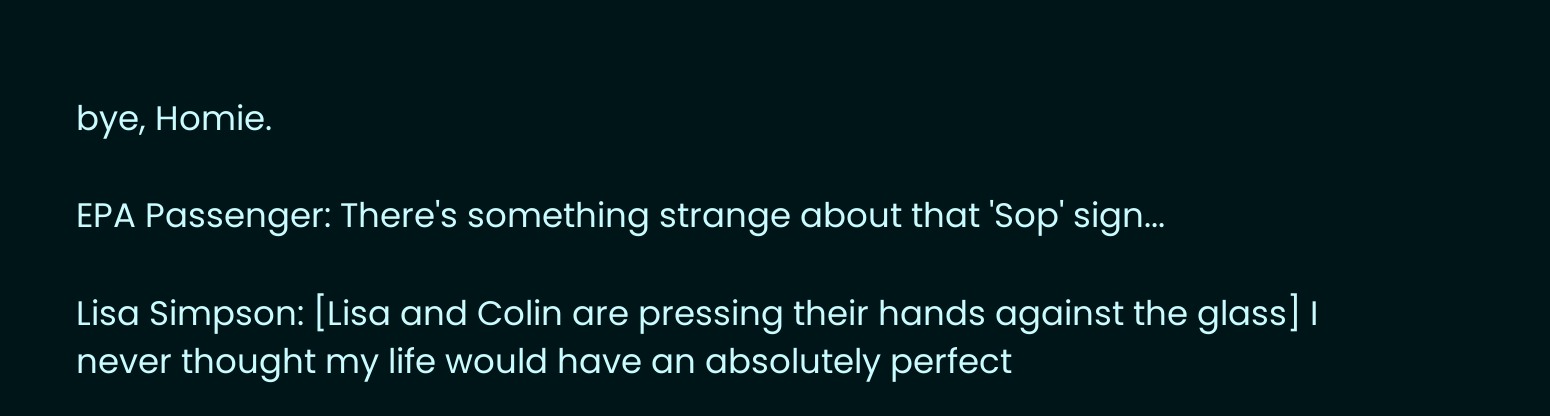bye, Homie.

EPA Passenger: There's something strange about that 'Sop' sign...

Lisa Simpson: [Lisa and Colin are pressing their hands against the glass] I never thought my life would have an absolutely perfect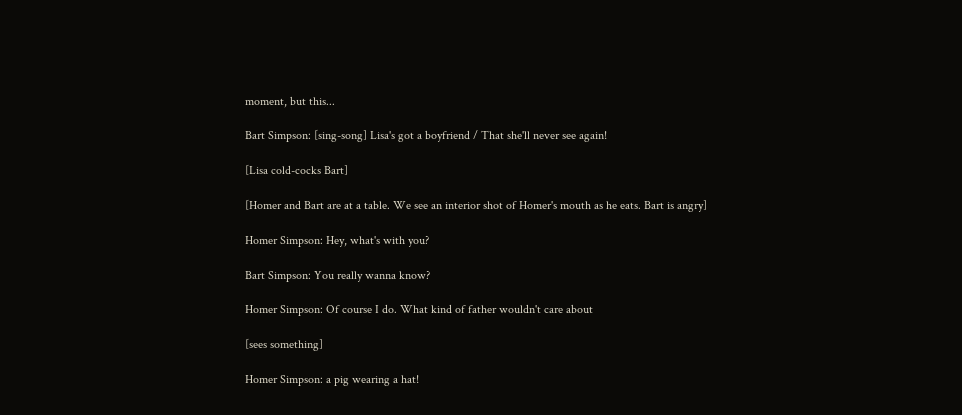moment, but this...

Bart Simpson: [sing-song] Lisa's got a boyfriend / That she'll never see again!

[Lisa cold-cocks Bart]

[Homer and Bart are at a table. We see an interior shot of Homer's mouth as he eats. Bart is angry]

Homer Simpson: Hey, what's with you?

Bart Simpson: You really wanna know?

Homer Simpson: Of course I do. What kind of father wouldn't care about

[sees something]

Homer Simpson: a pig wearing a hat!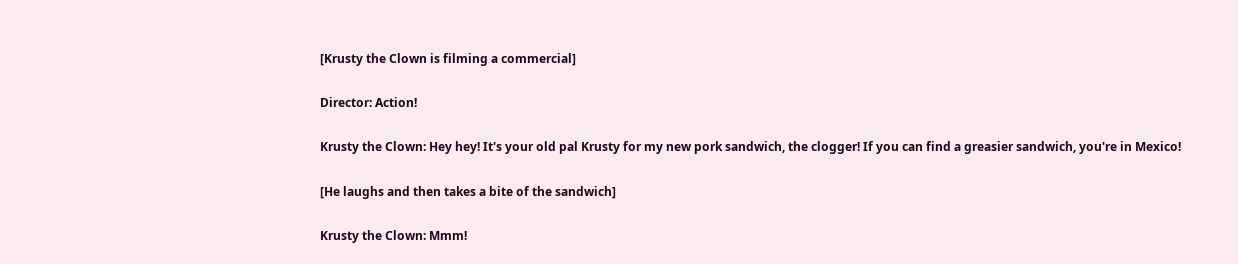[Krusty the Clown is filming a commercial]

Director: Action!

Krusty the Clown: Hey hey! It's your old pal Krusty for my new pork sandwich, the clogger! If you can find a greasier sandwich, you're in Mexico!

[He laughs and then takes a bite of the sandwich]

Krusty the Clown: Mmm!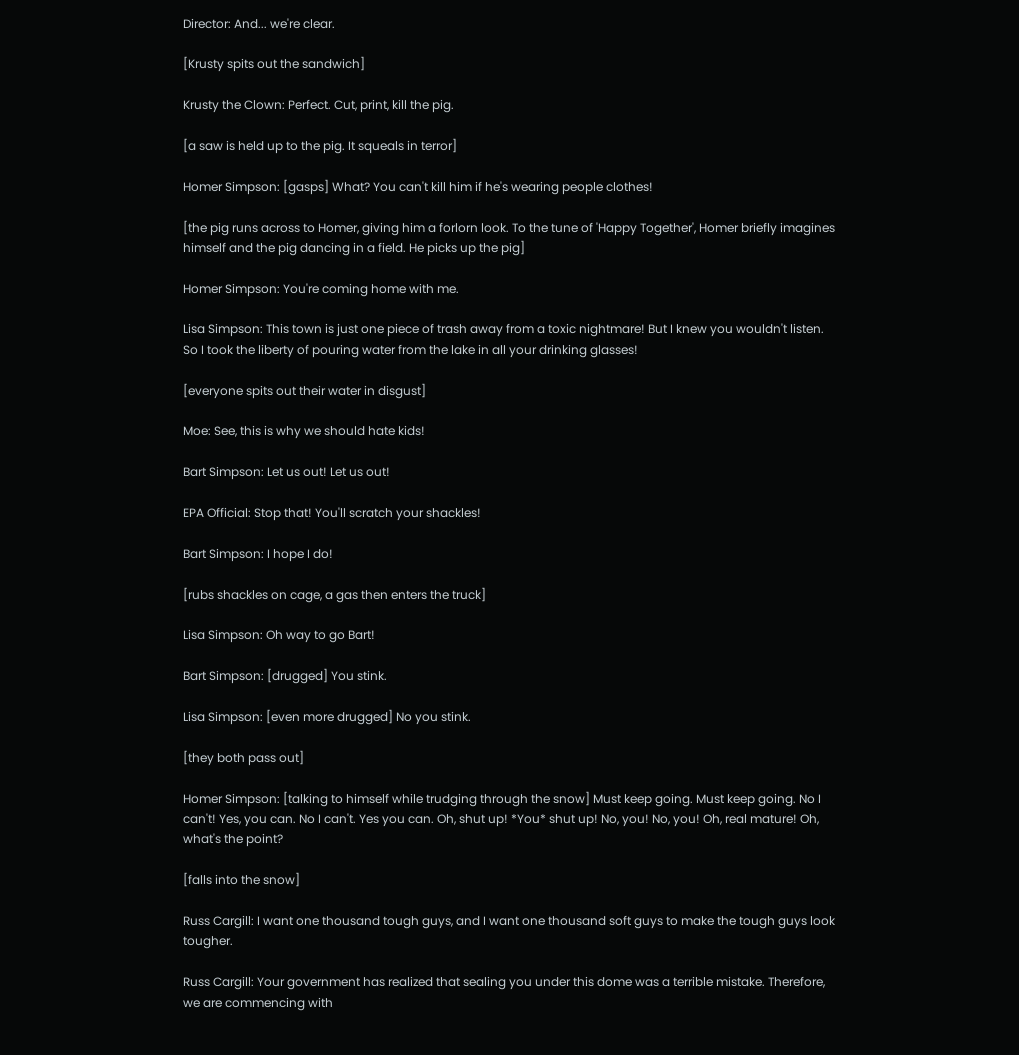Director: And... we're clear.

[Krusty spits out the sandwich]

Krusty the Clown: Perfect. Cut, print, kill the pig.

[a saw is held up to the pig. It squeals in terror]

Homer Simpson: [gasps] What? You can't kill him if he's wearing people clothes!

[the pig runs across to Homer, giving him a forlorn look. To the tune of 'Happy Together', Homer briefly imagines himself and the pig dancing in a field. He picks up the pig]

Homer Simpson: You're coming home with me.

Lisa Simpson: This town is just one piece of trash away from a toxic nightmare! But I knew you wouldn't listen. So I took the liberty of pouring water from the lake in all your drinking glasses!

[everyone spits out their water in disgust]

Moe: See, this is why we should hate kids!

Bart Simpson: Let us out! Let us out!

EPA Official: Stop that! You'll scratch your shackles!

Bart Simpson: I hope I do!

[rubs shackles on cage, a gas then enters the truck]

Lisa Simpson: Oh way to go Bart!

Bart Simpson: [drugged] You stink.

Lisa Simpson: [even more drugged] No you stink.

[they both pass out]

Homer Simpson: [talking to himself while trudging through the snow] Must keep going. Must keep going. No I can't! Yes, you can. No I can't. Yes you can. Oh, shut up! *You* shut up! No, you! No, you! Oh, real mature! Oh, what's the point?

[falls into the snow]

Russ Cargill: I want one thousand tough guys, and I want one thousand soft guys to make the tough guys look tougher.

Russ Cargill: Your government has realized that sealing you under this dome was a terrible mistake. Therefore, we are commencing with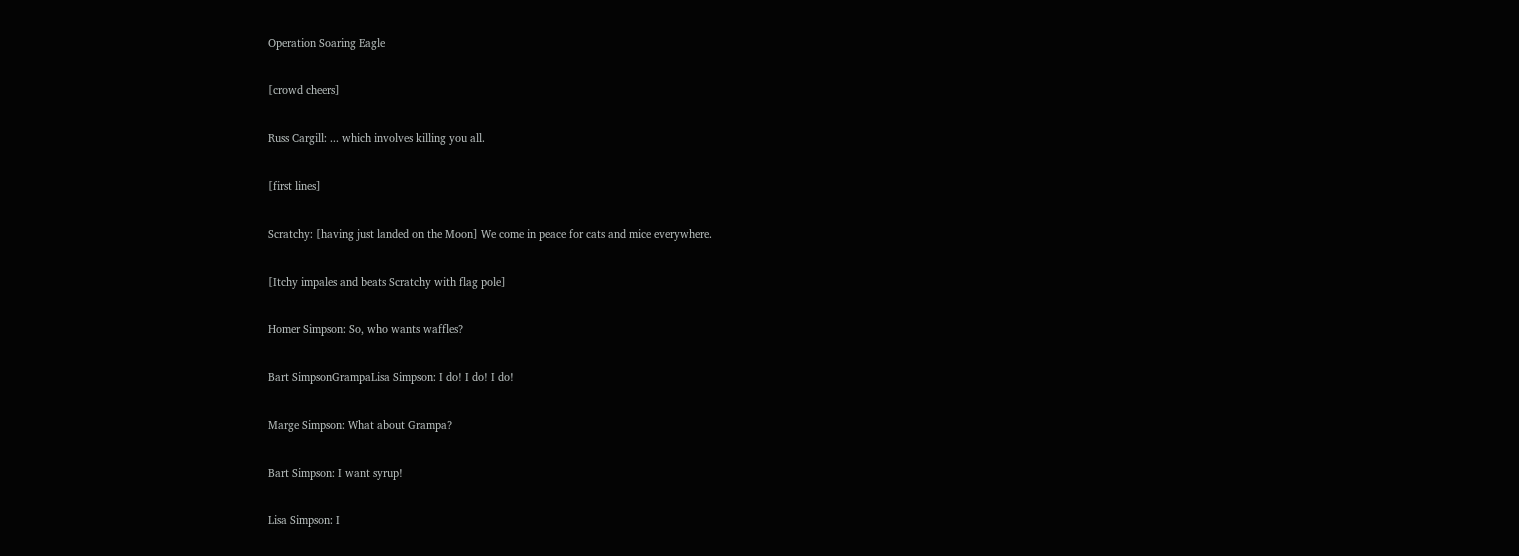Operation Soaring Eagle

[crowd cheers]

Russ Cargill: ... which involves killing you all.

[first lines]

Scratchy: [having just landed on the Moon] We come in peace for cats and mice everywhere.

[Itchy impales and beats Scratchy with flag pole]

Homer Simpson: So, who wants waffles?

Bart SimpsonGrampaLisa Simpson: I do! I do! I do!

Marge Simpson: What about Grampa?

Bart Simpson: I want syrup!

Lisa Simpson: I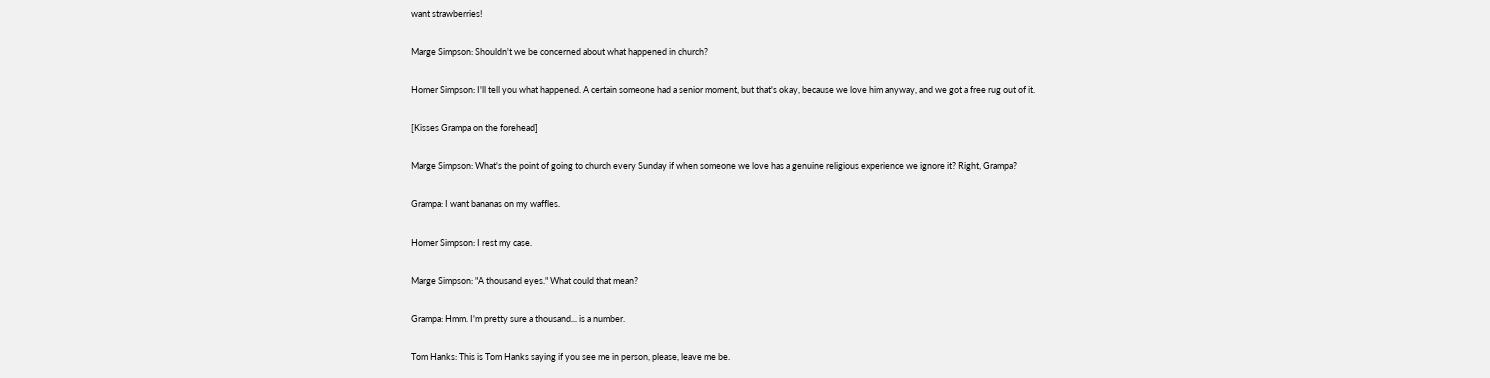want strawberries!

Marge Simpson: Shouldn't we be concerned about what happened in church?

Homer Simpson: I'll tell you what happened. A certain someone had a senior moment, but that's okay, because we love him anyway, and we got a free rug out of it.

[Kisses Grampa on the forehead]

Marge Simpson: What's the point of going to church every Sunday if when someone we love has a genuine religious experience we ignore it? Right, Grampa?

Grampa: I want bananas on my waffles.

Homer Simpson: I rest my case.

Marge Simpson: "A thousand eyes." What could that mean?

Grampa: Hmm. I'm pretty sure a thousand... is a number.

Tom Hanks: This is Tom Hanks saying if you see me in person, please, leave me be.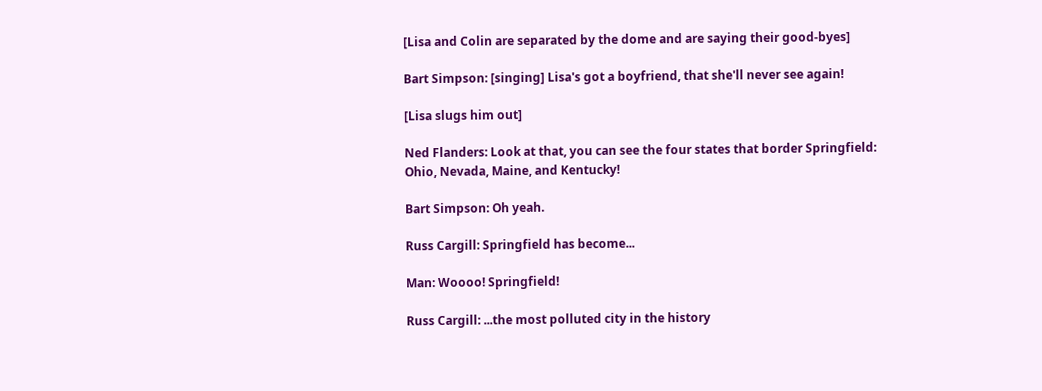[Lisa and Colin are separated by the dome and are saying their good-byes]

Bart Simpson: [singing] Lisa's got a boyfriend, that she'll never see again!

[Lisa slugs him out]

Ned Flanders: Look at that, you can see the four states that border Springfield: Ohio, Nevada, Maine, and Kentucky!

Bart Simpson: Oh yeah.

Russ Cargill: Springfield has become...

Man: Woooo! Springfield!

Russ Cargill: ...the most polluted city in the history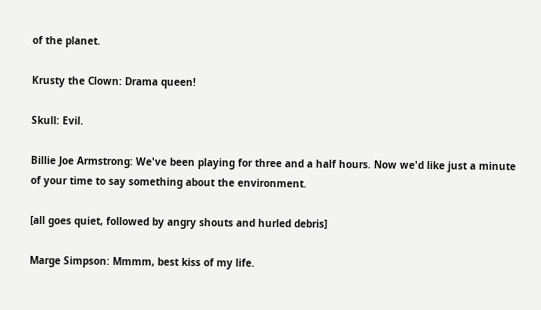of the planet.

Krusty the Clown: Drama queen!

Skull: Evil.

Billie Joe Armstrong: We've been playing for three and a half hours. Now we'd like just a minute of your time to say something about the environment.

[all goes quiet, followed by angry shouts and hurled debris]

Marge Simpson: Mmmm, best kiss of my life.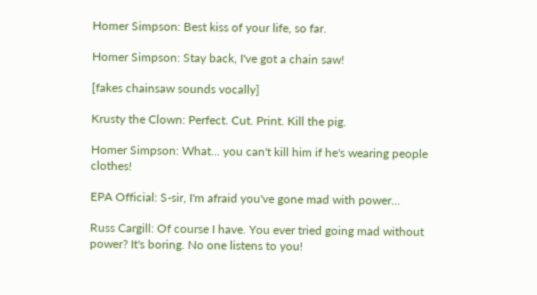Homer Simpson: Best kiss of your life, so far.

Homer Simpson: Stay back, I've got a chain saw!

[fakes chainsaw sounds vocally]

Krusty the Clown: Perfect. Cut. Print. Kill the pig.

Homer Simpson: What... you can't kill him if he's wearing people clothes!

EPA Official: S-sir, I'm afraid you've gone mad with power...

Russ Cargill: Of course I have. You ever tried going mad without power? It's boring. No one listens to you!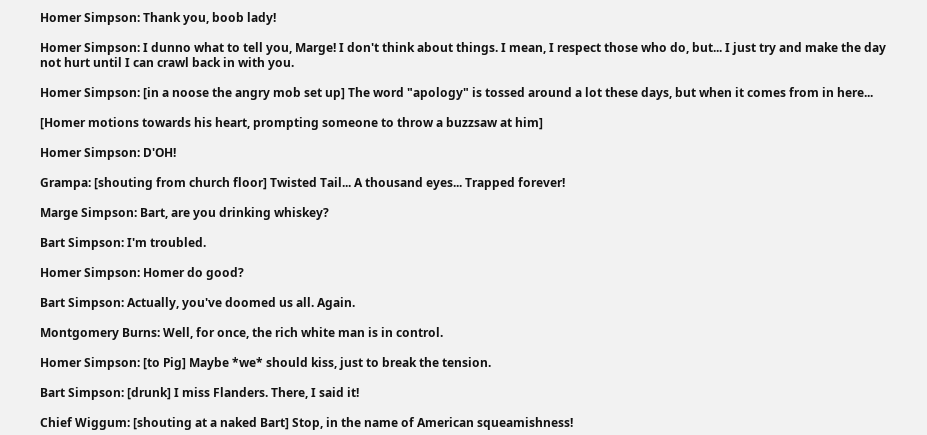Homer Simpson: Thank you, boob lady!

Homer Simpson: I dunno what to tell you, Marge! I don't think about things. I mean, I respect those who do, but... I just try and make the day not hurt until I can crawl back in with you.

Homer Simpson: [in a noose the angry mob set up] The word "apology" is tossed around a lot these days, but when it comes from in here...

[Homer motions towards his heart, prompting someone to throw a buzzsaw at him]

Homer Simpson: D'OH!

Grampa: [shouting from church floor] Twisted Tail... A thousand eyes... Trapped forever!

Marge Simpson: Bart, are you drinking whiskey?

Bart Simpson: I'm troubled.

Homer Simpson: Homer do good?

Bart Simpson: Actually, you've doomed us all. Again.

Montgomery Burns: Well, for once, the rich white man is in control.

Homer Simpson: [to Pig] Maybe *we* should kiss, just to break the tension.

Bart Simpson: [drunk] I miss Flanders. There, I said it!

Chief Wiggum: [shouting at a naked Bart] Stop, in the name of American squeamishness!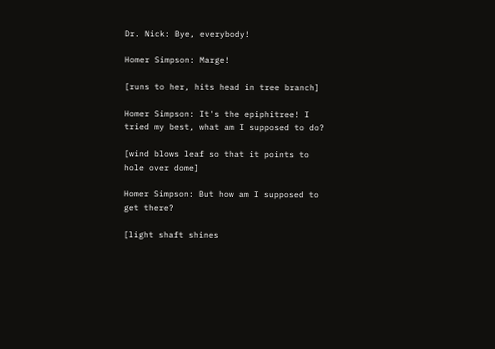Dr. Nick: Bye, everybody!

Homer Simpson: Marge!

[runs to her, hits head in tree branch]

Homer Simpson: It's the epiphitree! I tried my best, what am I supposed to do?

[wind blows leaf so that it points to hole over dome]

Homer Simpson: But how am I supposed to get there?

[light shaft shines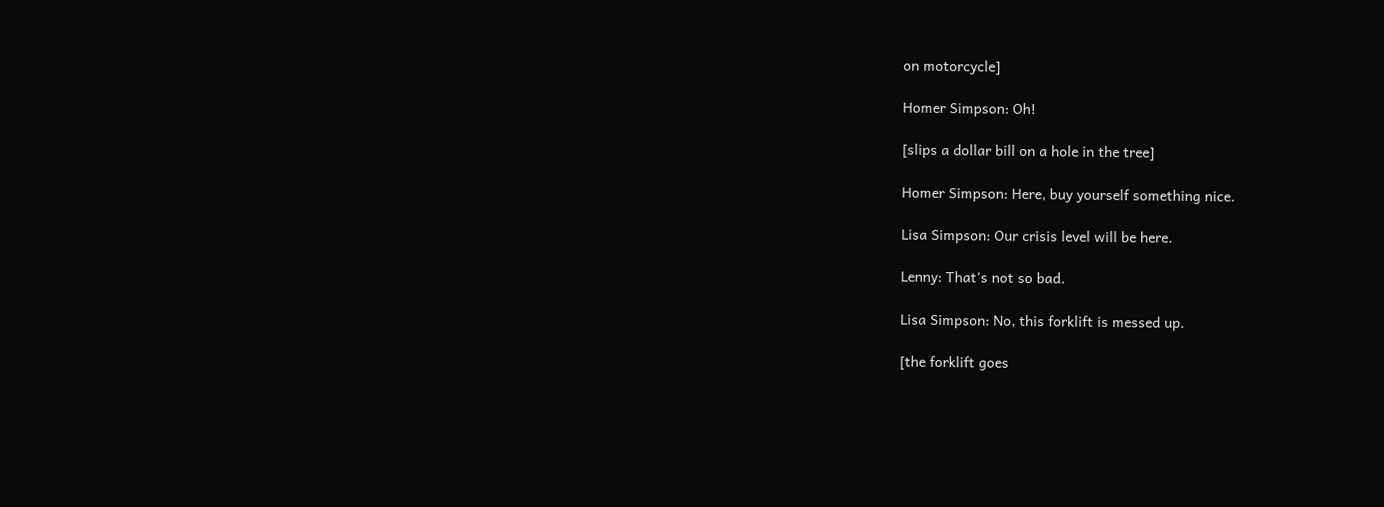on motorcycle]

Homer Simpson: Oh!

[slips a dollar bill on a hole in the tree]

Homer Simpson: Here, buy yourself something nice.

Lisa Simpson: Our crisis level will be here.

Lenny: That's not so bad.

Lisa Simpson: No, this forklift is messed up.

[the forklift goes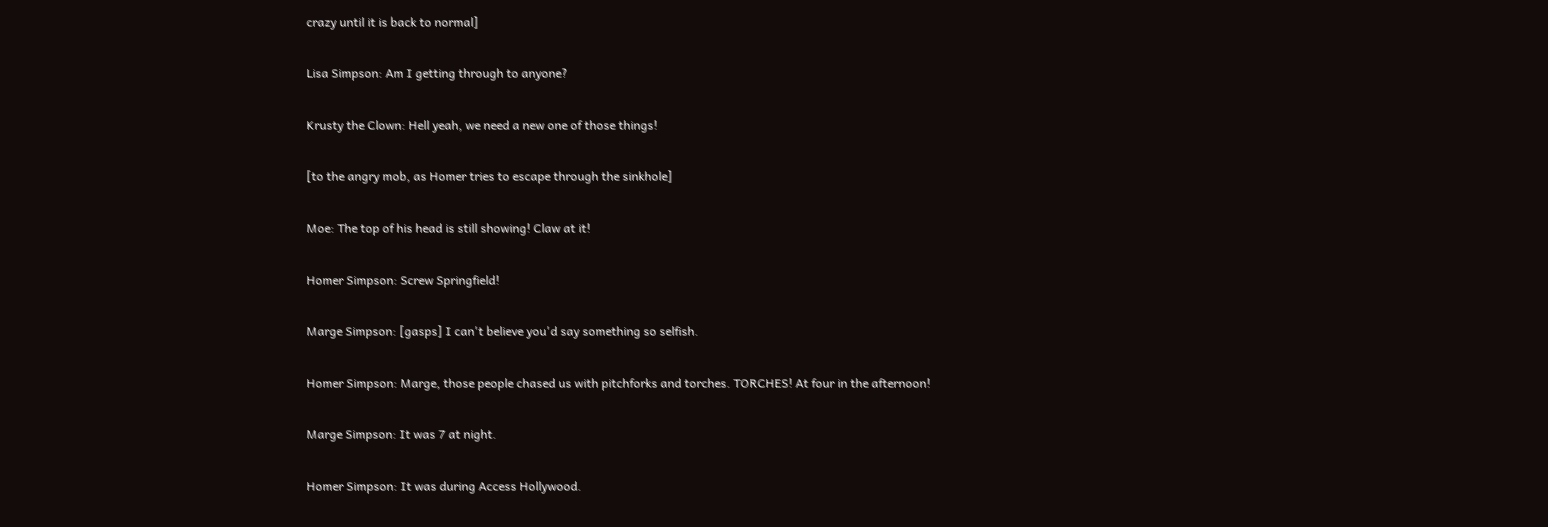crazy until it is back to normal]

Lisa Simpson: Am I getting through to anyone?

Krusty the Clown: Hell yeah, we need a new one of those things!

[to the angry mob, as Homer tries to escape through the sinkhole]

Moe: The top of his head is still showing! Claw at it!

Homer Simpson: Screw Springfield!

Marge Simpson: [gasps] I can't believe you'd say something so selfish.

Homer Simpson: Marge, those people chased us with pitchforks and torches. TORCHES! At four in the afternoon!

Marge Simpson: It was 7 at night.

Homer Simpson: It was during Access Hollywood.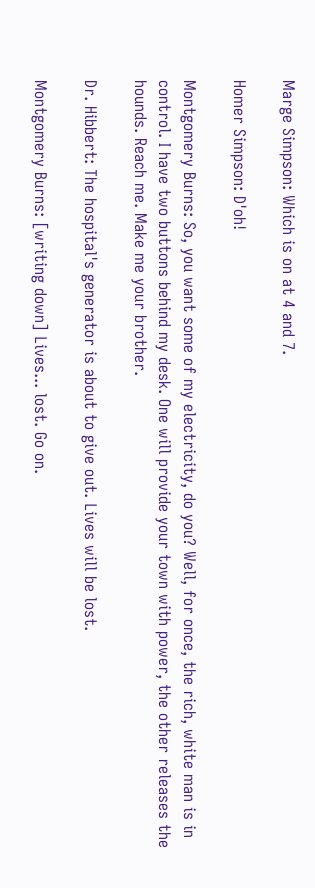Marge Simpson: Which is on at 4 and 7.

Homer Simpson: D'oh!

Montgomery Burns: So, you want some of my electricity, do you? Well, for once, the rich, white man is in control. I have two buttons behind my desk. One will provide your town with power, the other releases the hounds. Reach me. Make me your brother.

Dr. Hibbert: The hospital's generator is about to give out. Lives will be lost.

Montgomery Burns: [writing down] Lives... lost. Go on.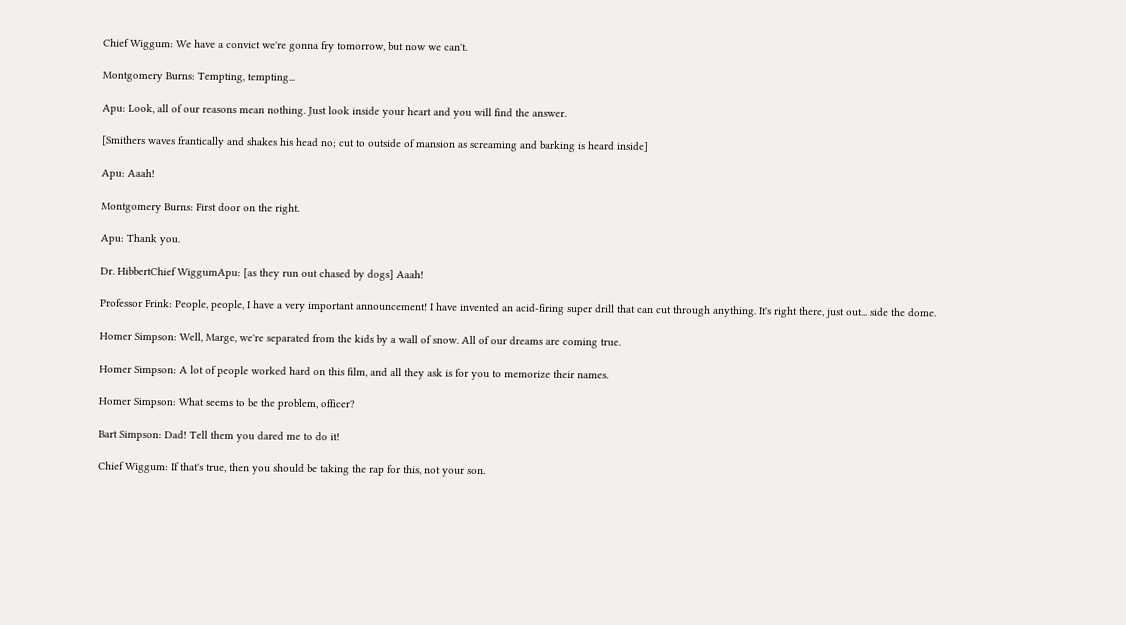Chief Wiggum: We have a convict we're gonna fry tomorrow, but now we can't.

Montgomery Burns: Tempting, tempting...

Apu: Look, all of our reasons mean nothing. Just look inside your heart and you will find the answer.

[Smithers waves frantically and shakes his head no; cut to outside of mansion as screaming and barking is heard inside]

Apu: Aaah!

Montgomery Burns: First door on the right.

Apu: Thank you.

Dr. HibbertChief WiggumApu: [as they run out chased by dogs] Aaah!

Professor Frink: People, people, I have a very important announcement! I have invented an acid-firing super drill that can cut through anything. It's right there, just out... side the dome.

Homer Simpson: Well, Marge, we're separated from the kids by a wall of snow. All of our dreams are coming true.

Homer Simpson: A lot of people worked hard on this film, and all they ask is for you to memorize their names.

Homer Simpson: What seems to be the problem, officer?

Bart Simpson: Dad! Tell them you dared me to do it!

Chief Wiggum: If that's true, then you should be taking the rap for this, not your son.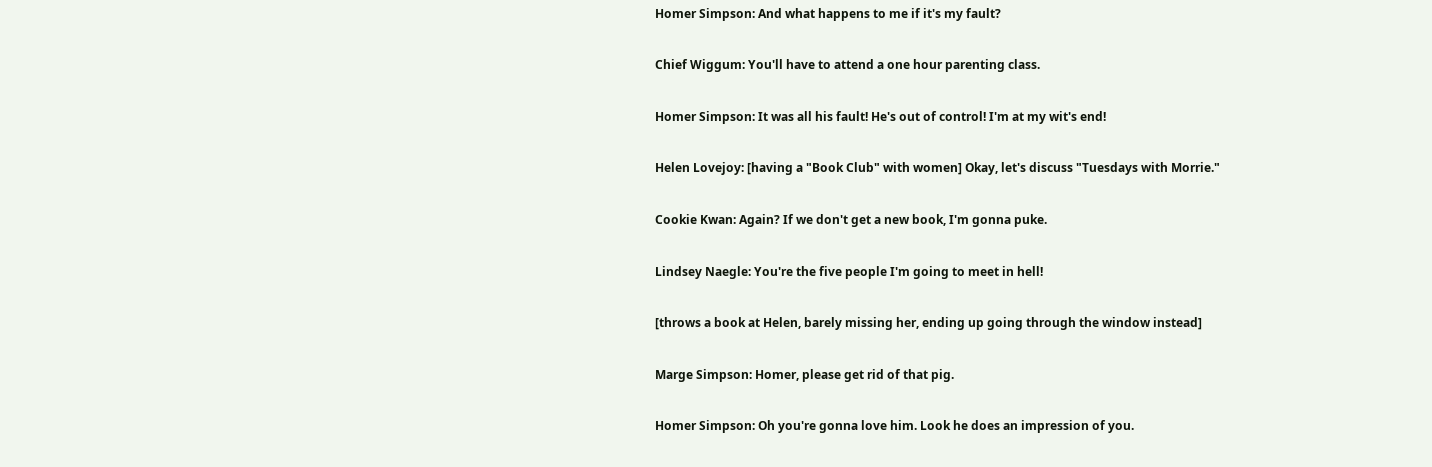Homer Simpson: And what happens to me if it's my fault?

Chief Wiggum: You'll have to attend a one hour parenting class.

Homer Simpson: It was all his fault! He's out of control! I'm at my wit's end!

Helen Lovejoy: [having a "Book Club" with women] Okay, let's discuss "Tuesdays with Morrie."

Cookie Kwan: Again? If we don't get a new book, I'm gonna puke.

Lindsey Naegle: You're the five people I'm going to meet in hell!

[throws a book at Helen, barely missing her, ending up going through the window instead]

Marge Simpson: Homer, please get rid of that pig.

Homer Simpson: Oh you're gonna love him. Look he does an impression of you.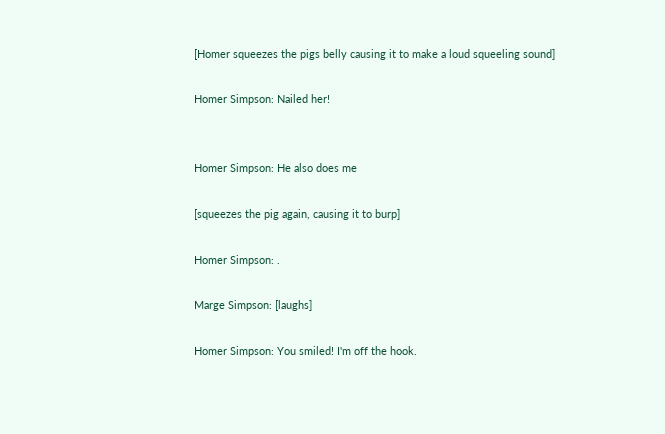[Homer squeezes the pigs belly causing it to make a loud squeeling sound]

Homer Simpson: Nailed her!


Homer Simpson: He also does me

[squeezes the pig again, causing it to burp]

Homer Simpson: .

Marge Simpson: [laughs]

Homer Simpson: You smiled! I'm off the hook.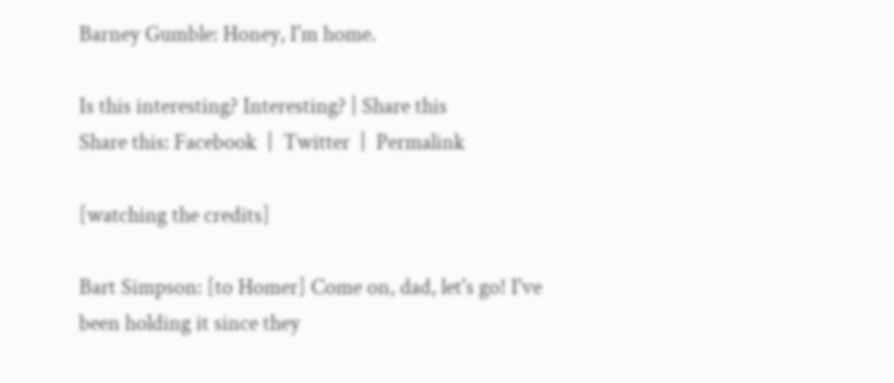Barney Gumble: Honey, I'm home.

Is this interesting? Interesting? | Share this
Share this: Facebook  |  Twitter  |  Permalink

[watching the credits]

Bart Simpson: [to Homer] Come on, dad, let's go! I've been holding it since they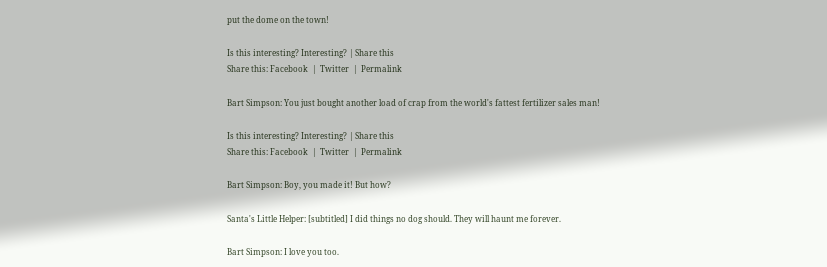put the dome on the town!

Is this interesting? Interesting? | Share this
Share this: Facebook  |  Twitter  |  Permalink

Bart Simpson: You just bought another load of crap from the world's fattest fertilizer sales man!

Is this interesting? Interesting? | Share this
Share this: Facebook  |  Twitter  |  Permalink

Bart Simpson: Boy, you made it! But how?

Santa's Little Helper: [subtitled] I did things no dog should. They will haunt me forever.

Bart Simpson: I love you too.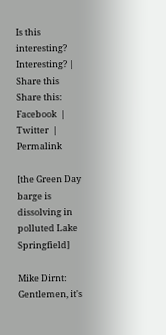Is this interesting? Interesting? | Share this
Share this: Facebook  |  Twitter  |  Permalink

[the Green Day barge is dissolving in polluted Lake Springfield]

Mike Dirnt: Gentlemen, it's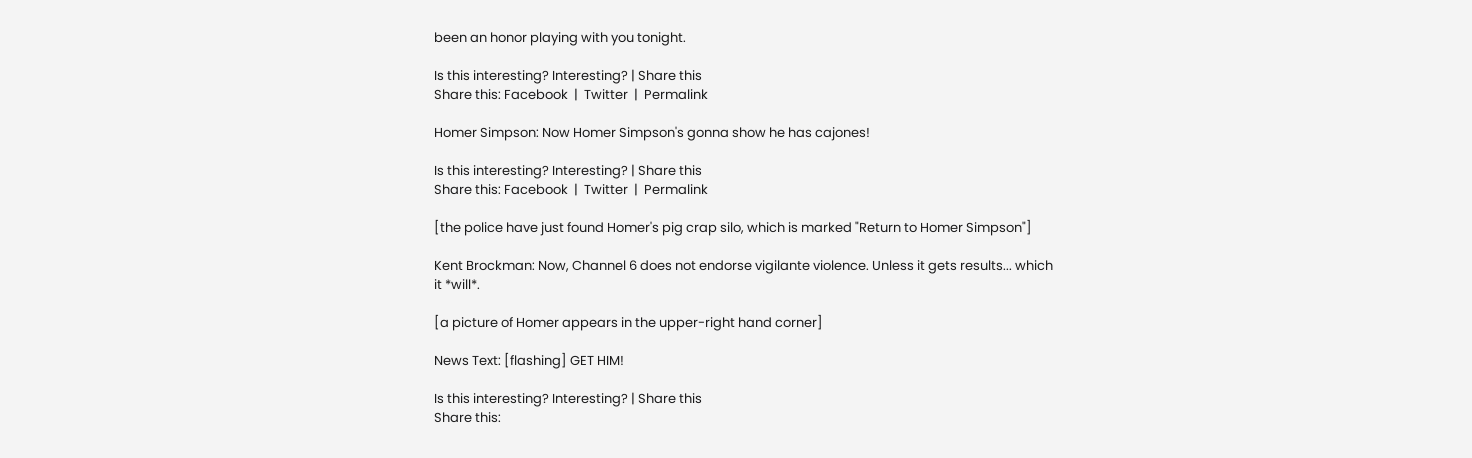been an honor playing with you tonight.

Is this interesting? Interesting? | Share this
Share this: Facebook  |  Twitter  |  Permalink

Homer Simpson: Now Homer Simpson's gonna show he has cajones!

Is this interesting? Interesting? | Share this
Share this: Facebook  |  Twitter  |  Permalink

[the police have just found Homer's pig crap silo, which is marked "Return to Homer Simpson"]

Kent Brockman: Now, Channel 6 does not endorse vigilante violence. Unless it gets results... which it *will*.

[a picture of Homer appears in the upper-right hand corner]

News Text: [flashing] GET HIM!

Is this interesting? Interesting? | Share this
Share this: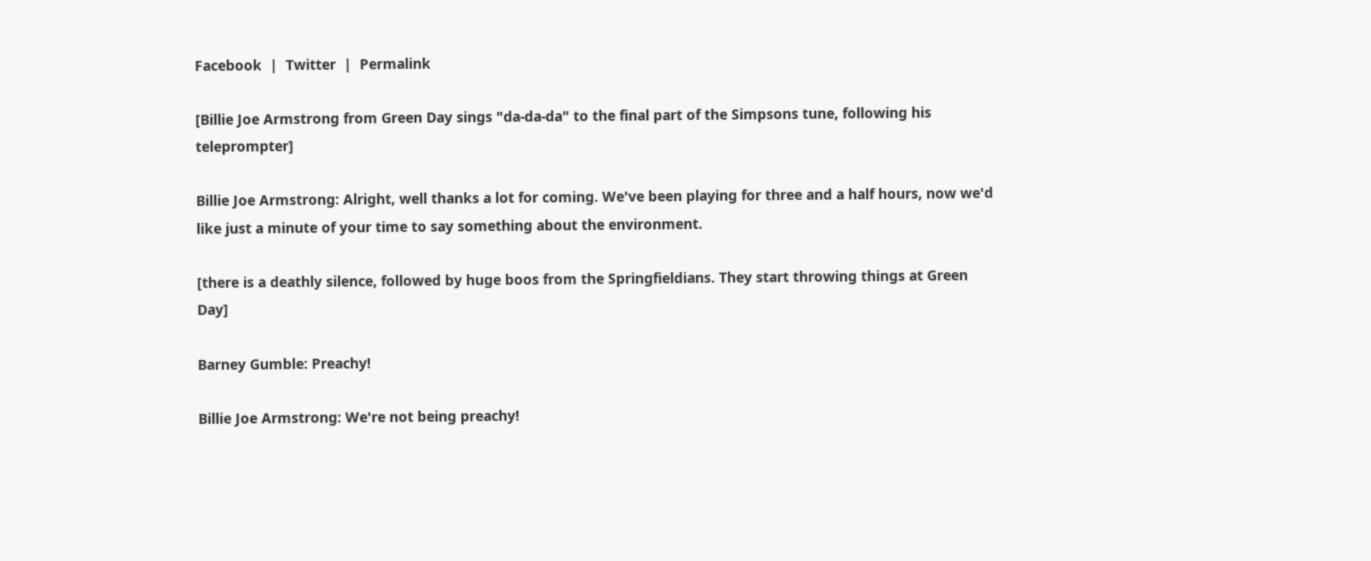Facebook  |  Twitter  |  Permalink

[Billie Joe Armstrong from Green Day sings "da-da-da" to the final part of the Simpsons tune, following his teleprompter]

Billie Joe Armstrong: Alright, well thanks a lot for coming. We've been playing for three and a half hours, now we'd like just a minute of your time to say something about the environment.

[there is a deathly silence, followed by huge boos from the Springfieldians. They start throwing things at Green Day]

Barney Gumble: Preachy!

Billie Joe Armstrong: We're not being preachy!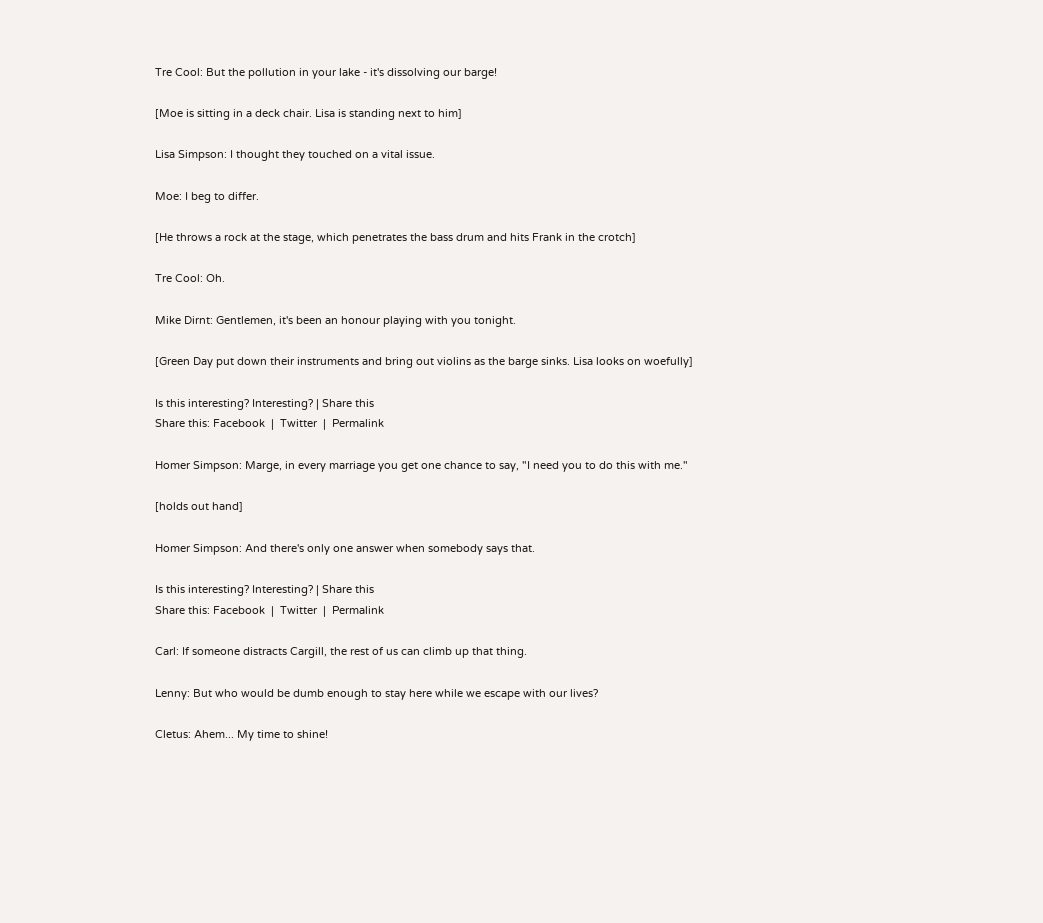Tre Cool: But the pollution in your lake - it's dissolving our barge!

[Moe is sitting in a deck chair. Lisa is standing next to him]

Lisa Simpson: I thought they touched on a vital issue.

Moe: I beg to differ.

[He throws a rock at the stage, which penetrates the bass drum and hits Frank in the crotch]

Tre Cool: Oh.

Mike Dirnt: Gentlemen, it's been an honour playing with you tonight.

[Green Day put down their instruments and bring out violins as the barge sinks. Lisa looks on woefully]

Is this interesting? Interesting? | Share this
Share this: Facebook  |  Twitter  |  Permalink

Homer Simpson: Marge, in every marriage you get one chance to say, "I need you to do this with me."

[holds out hand]

Homer Simpson: And there's only one answer when somebody says that.

Is this interesting? Interesting? | Share this
Share this: Facebook  |  Twitter  |  Permalink

Carl: If someone distracts Cargill, the rest of us can climb up that thing.

Lenny: But who would be dumb enough to stay here while we escape with our lives?

Cletus: Ahem... My time to shine!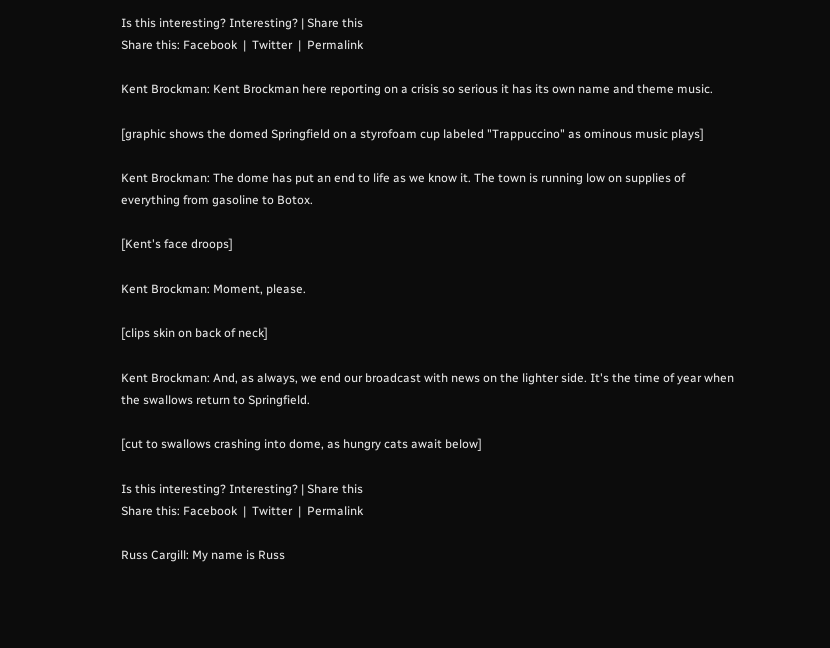Is this interesting? Interesting? | Share this
Share this: Facebook  |  Twitter  |  Permalink

Kent Brockman: Kent Brockman here reporting on a crisis so serious it has its own name and theme music.

[graphic shows the domed Springfield on a styrofoam cup labeled "Trappuccino" as ominous music plays]

Kent Brockman: The dome has put an end to life as we know it. The town is running low on supplies of everything from gasoline to Botox.

[Kent's face droops]

Kent Brockman: Moment, please.

[clips skin on back of neck]

Kent Brockman: And, as always, we end our broadcast with news on the lighter side. It's the time of year when the swallows return to Springfield.

[cut to swallows crashing into dome, as hungry cats await below]

Is this interesting? Interesting? | Share this
Share this: Facebook  |  Twitter  |  Permalink

Russ Cargill: My name is Russ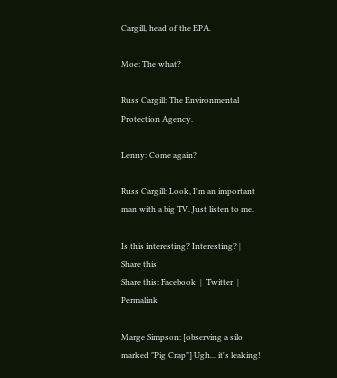Cargill, head of the EPA.

Moe: The what?

Russ Cargill: The Environmental Protection Agency.

Lenny: Come again?

Russ Cargill: Look, I'm an important man with a big TV. Just listen to me.

Is this interesting? Interesting? | Share this
Share this: Facebook  |  Twitter  |  Permalink

Marge Simpson: [observing a silo marked "Pig Crap"] Ugh... it's leaking!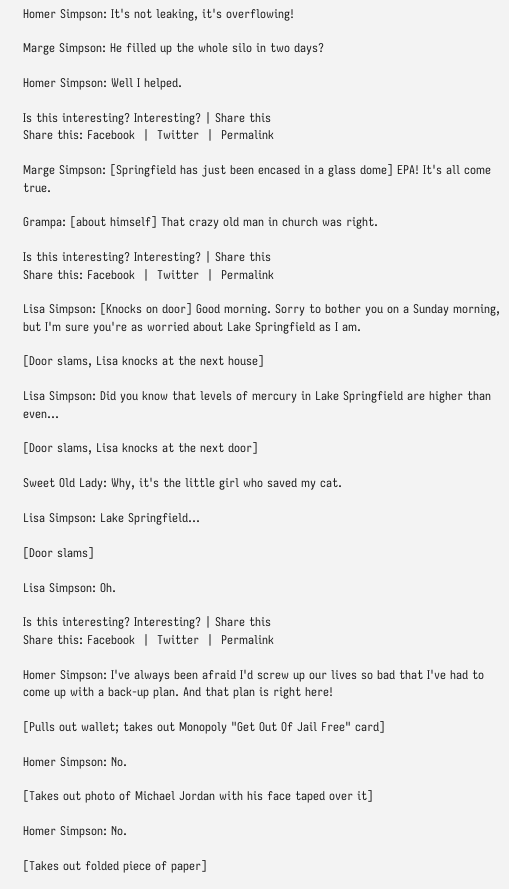Homer Simpson: It's not leaking, it's overflowing!

Marge Simpson: He filled up the whole silo in two days?

Homer Simpson: Well I helped.

Is this interesting? Interesting? | Share this
Share this: Facebook  |  Twitter  |  Permalink

Marge Simpson: [Springfield has just been encased in a glass dome] EPA! It's all come true.

Grampa: [about himself] That crazy old man in church was right.

Is this interesting? Interesting? | Share this
Share this: Facebook  |  Twitter  |  Permalink

Lisa Simpson: [Knocks on door] Good morning. Sorry to bother you on a Sunday morning, but I'm sure you're as worried about Lake Springfield as I am.

[Door slams, Lisa knocks at the next house]

Lisa Simpson: Did you know that levels of mercury in Lake Springfield are higher than even...

[Door slams, Lisa knocks at the next door]

Sweet Old Lady: Why, it's the little girl who saved my cat.

Lisa Simpson: Lake Springfield...

[Door slams]

Lisa Simpson: Oh.

Is this interesting? Interesting? | Share this
Share this: Facebook  |  Twitter  |  Permalink

Homer Simpson: I've always been afraid I'd screw up our lives so bad that I've had to come up with a back-up plan. And that plan is right here!

[Pulls out wallet; takes out Monopoly "Get Out Of Jail Free" card]

Homer Simpson: No.

[Takes out photo of Michael Jordan with his face taped over it]

Homer Simpson: No.

[Takes out folded piece of paper]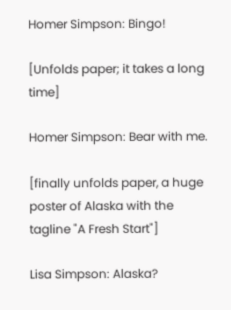Homer Simpson: Bingo!

[Unfolds paper; it takes a long time]

Homer Simpson: Bear with me.

[finally unfolds paper, a huge poster of Alaska with the tagline "A Fresh Start"]

Lisa Simpson: Alaska?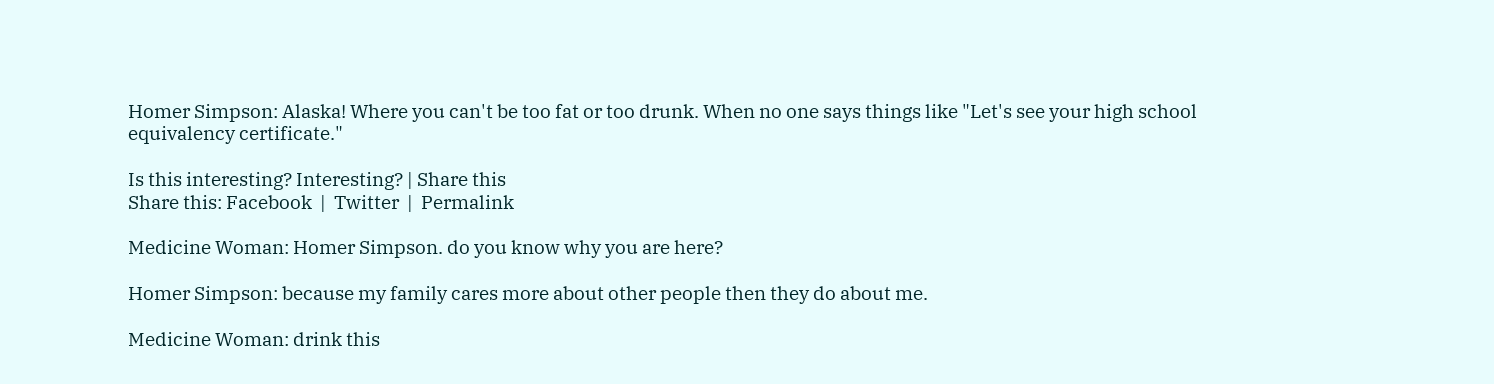Homer Simpson: Alaska! Where you can't be too fat or too drunk. When no one says things like "Let's see your high school equivalency certificate."

Is this interesting? Interesting? | Share this
Share this: Facebook  |  Twitter  |  Permalink

Medicine Woman: Homer Simpson. do you know why you are here?

Homer Simpson: because my family cares more about other people then they do about me.

Medicine Woman: drink this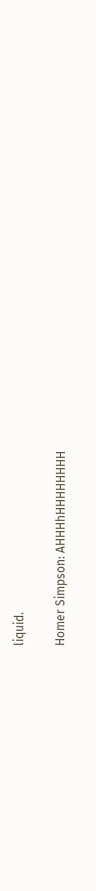liquid.

Homer Simpson: AHHHhHHHHHHHH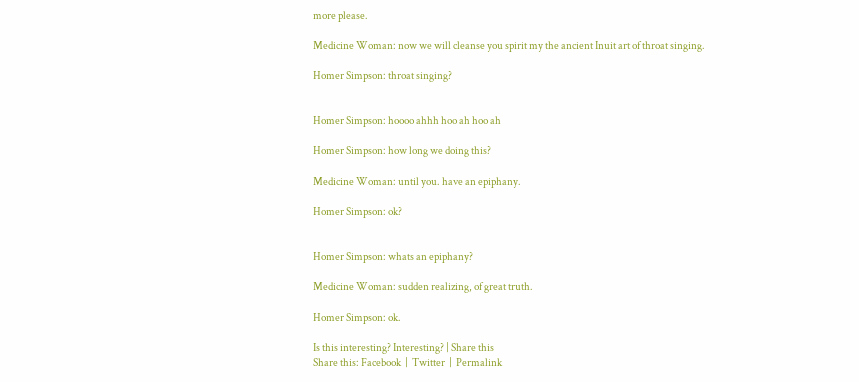more please.

Medicine Woman: now we will cleanse you spirit my the ancient Inuit art of throat singing.

Homer Simpson: throat singing?


Homer Simpson: hoooo ahhh hoo ah hoo ah

Homer Simpson: how long we doing this?

Medicine Woman: until you. have an epiphany.

Homer Simpson: ok?


Homer Simpson: whats an epiphany?

Medicine Woman: sudden realizing, of great truth.

Homer Simpson: ok.

Is this interesting? Interesting? | Share this
Share this: Facebook  |  Twitter  |  Permalink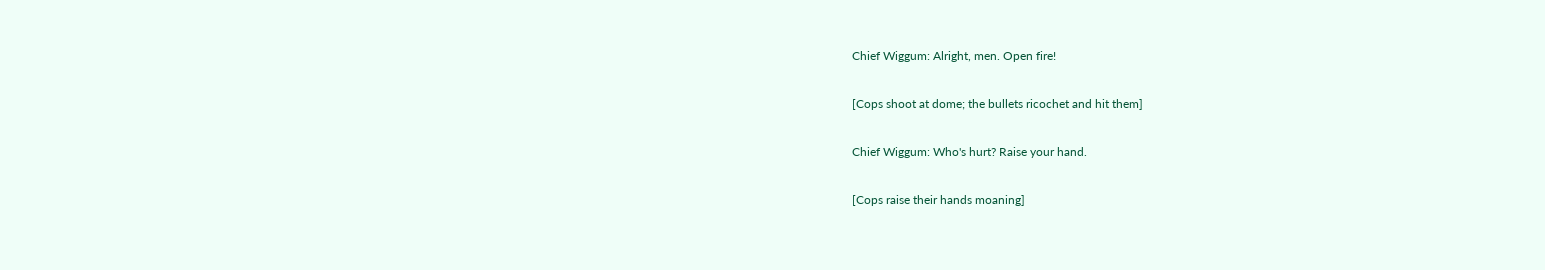Chief Wiggum: Alright, men. Open fire!

[Cops shoot at dome; the bullets ricochet and hit them]

Chief Wiggum: Who's hurt? Raise your hand.

[Cops raise their hands moaning]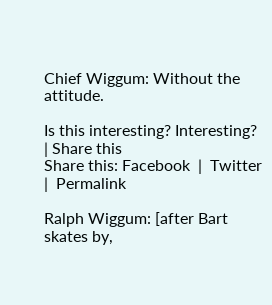Chief Wiggum: Without the attitude.

Is this interesting? Interesting? | Share this
Share this: Facebook  |  Twitter  |  Permalink

Ralph Wiggum: [after Bart skates by,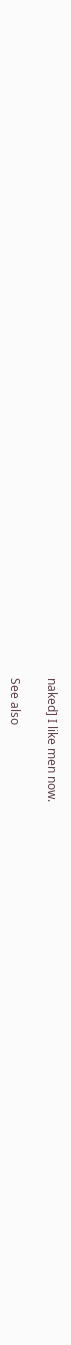naked] I like men now.

See also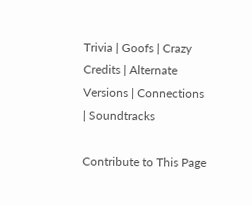Trivia | Goofs | Crazy Credits | Alternate Versions | Connections | Soundtracks

Contribute to This Page